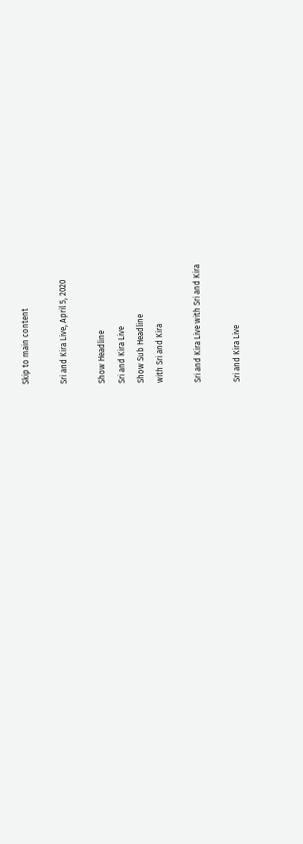Skip to main content

Sri and Kira Live, April 5, 2020

Show Headline
Sri and Kira Live
Show Sub Headline
with Sri and Kira

Sri and Kira Live with Sri and Kira

Sri and Kira Live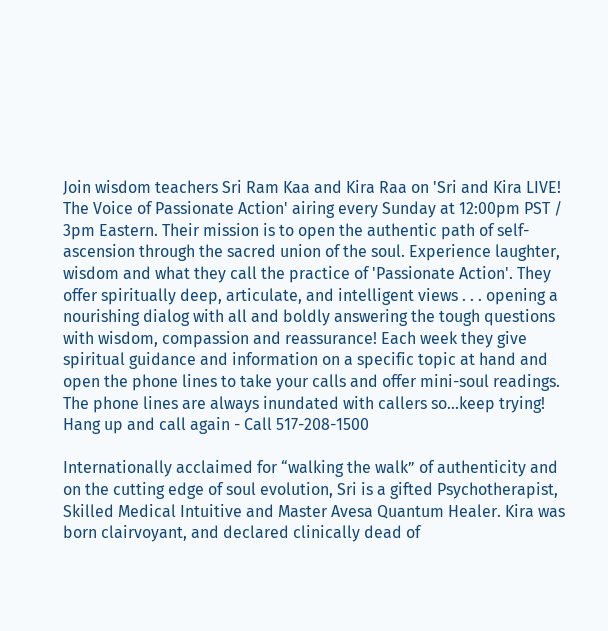Join wisdom teachers Sri Ram Kaa and Kira Raa on 'Sri and Kira LIVE! The Voice of Passionate Action' airing every Sunday at 12:00pm PST / 3pm Eastern. Their mission is to open the authentic path of self-ascension through the sacred union of the soul. Experience laughter, wisdom and what they call the practice of 'Passionate Action'. They offer spiritually deep, articulate, and intelligent views . . . opening a nourishing dialog with all and boldly answering the tough questions with wisdom, compassion and reassurance! Each week they give spiritual guidance and information on a specific topic at hand and open the phone lines to take your calls and offer mini-soul readings. The phone lines are always inundated with callers so…keep trying! Hang up and call again - Call 517-208-1500

Internationally acclaimed for “walking the walk” of authenticity and on the cutting edge of soul evolution, Sri is a gifted Psychotherapist, Skilled Medical Intuitive and Master Avesa Quantum Healer. Kira was born clairvoyant, and declared clinically dead of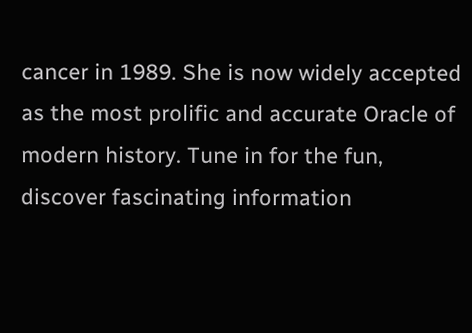cancer in 1989. She is now widely accepted as the most prolific and accurate Oracle of modern history. Tune in for the fun, discover fascinating information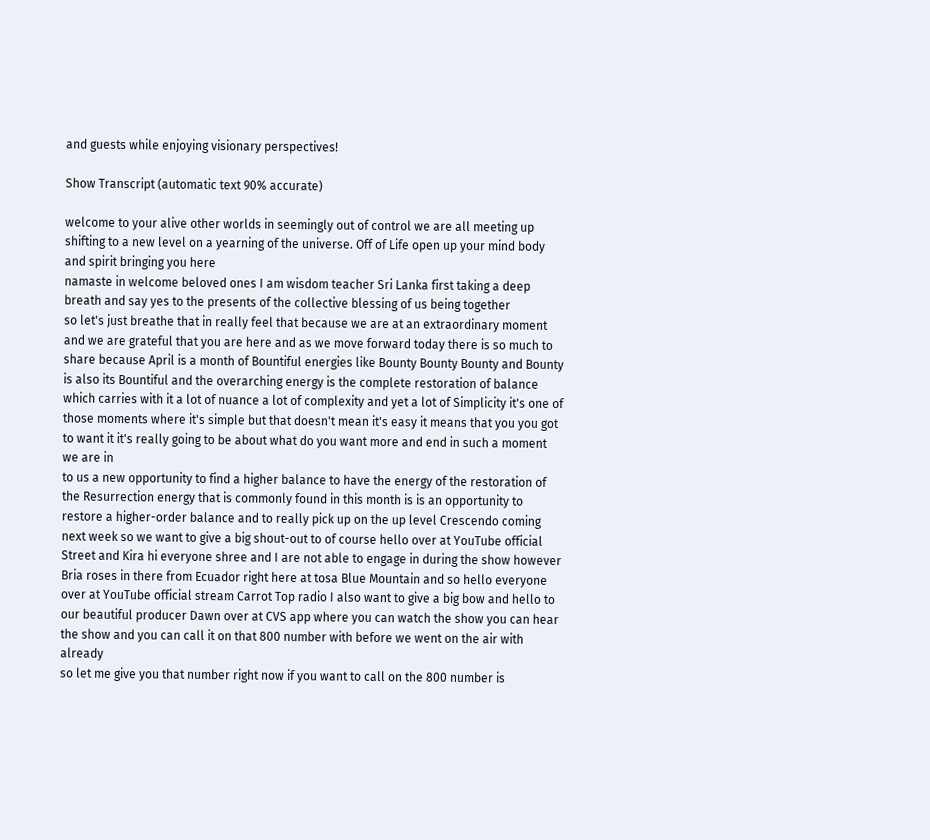and guests while enjoying visionary perspectives!

Show Transcript (automatic text 90% accurate)

welcome to your alive other worlds in seemingly out of control we are all meeting up shifting to a new level on a yearning of the universe. Off of Life open up your mind body and spirit bringing you here
namaste in welcome beloved ones I am wisdom teacher Sri Lanka first taking a deep breath and say yes to the presents of the collective blessing of us being together
so let's just breathe that in really feel that because we are at an extraordinary moment and we are grateful that you are here and as we move forward today there is so much to share because April is a month of Bountiful energies like Bounty Bounty Bounty and Bounty is also its Bountiful and the overarching energy is the complete restoration of balance which carries with it a lot of nuance a lot of complexity and yet a lot of Simplicity it's one of those moments where it's simple but that doesn't mean it's easy it means that you you got to want it it's really going to be about what do you want more and end in such a moment we are in
to us a new opportunity to find a higher balance to have the energy of the restoration of the Resurrection energy that is commonly found in this month is is an opportunity to restore a higher-order balance and to really pick up on the up level Crescendo coming next week so we want to give a big shout-out to of course hello over at YouTube official Street and Kira hi everyone shree and I are not able to engage in during the show however Bria roses in there from Ecuador right here at tosa Blue Mountain and so hello everyone over at YouTube official stream Carrot Top radio I also want to give a big bow and hello to our beautiful producer Dawn over at CVS app where you can watch the show you can hear the show and you can call it on that 800 number with before we went on the air with already
so let me give you that number right now if you want to call on the 800 number is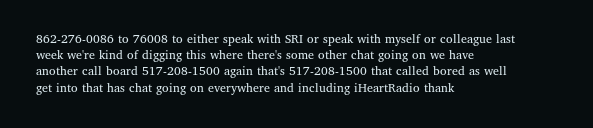862-276-0086 to 76008 to either speak with SRI or speak with myself or colleague last week we're kind of digging this where there's some other chat going on we have another call board 517-208-1500 again that's 517-208-1500 that called bored as well get into that has chat going on everywhere and including iHeartRadio thank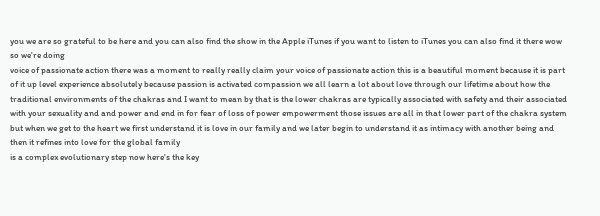you we are so grateful to be here and you can also find the show in the Apple iTunes if you want to listen to iTunes you can also find it there wow so we're doing
voice of passionate action there was a moment to really really claim your voice of passionate action this is a beautiful moment because it is part of it up level experience absolutely because passion is activated compassion we all learn a lot about love through our lifetime about how the traditional environments of the chakras and I want to mean by that is the lower chakras are typically associated with safety and their associated with your sexuality and and power and end in for fear of loss of power empowerment those issues are all in that lower part of the chakra system but when we get to the heart we first understand it is love in our family and we later begin to understand it as intimacy with another being and then it refines into love for the global family
is a complex evolutionary step now here's the key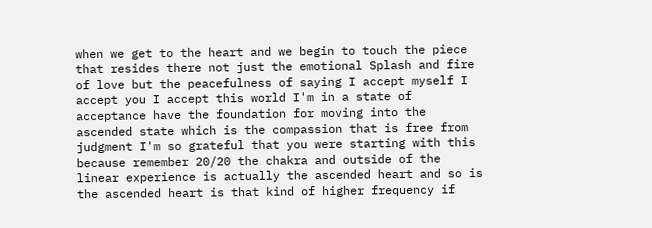when we get to the heart and we begin to touch the piece that resides there not just the emotional Splash and fire of love but the peacefulness of saying I accept myself I accept you I accept this world I'm in a state of acceptance have the foundation for moving into the ascended state which is the compassion that is free from judgment I'm so grateful that you were starting with this because remember 20/20 the chakra and outside of the linear experience is actually the ascended heart and so is the ascended heart is that kind of higher frequency if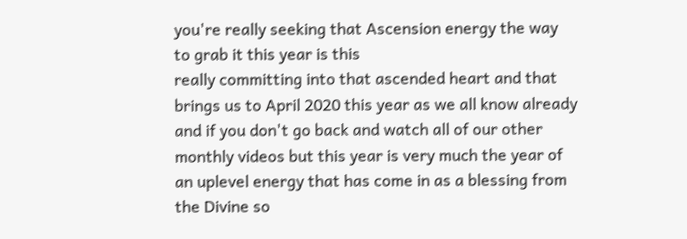you're really seeking that Ascension energy the way to grab it this year is this
really committing into that ascended heart and that brings us to April 2020 this year as we all know already and if you don't go back and watch all of our other monthly videos but this year is very much the year of an uplevel energy that has come in as a blessing from the Divine so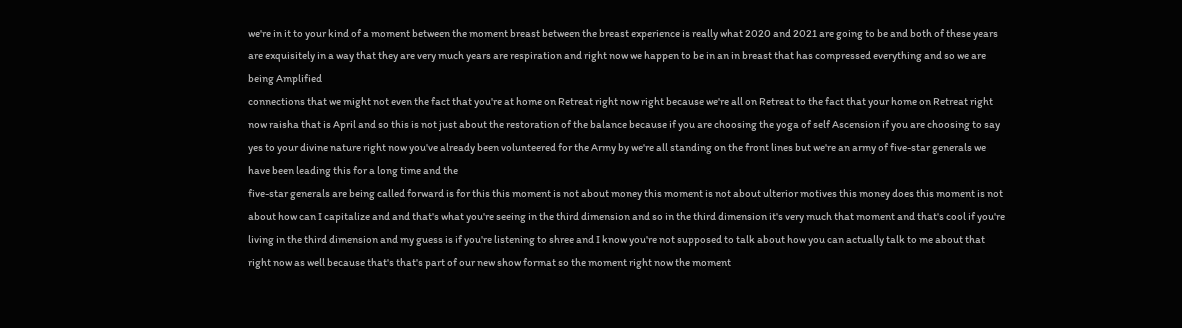we're in it to your kind of a moment between the moment breast between the breast experience is really what 2020 and 2021 are going to be and both of these years are exquisitely in a way that they are very much years are respiration and right now we happen to be in an in breast that has compressed everything and so we are being Amplified
connections that we might not even the fact that you're at home on Retreat right now right because we're all on Retreat to the fact that your home on Retreat right now raisha that is April and so this is not just about the restoration of the balance because if you are choosing the yoga of self Ascension if you are choosing to say yes to your divine nature right now you've already been volunteered for the Army by we're all standing on the front lines but we're an army of five-star generals we have been leading this for a long time and the
five-star generals are being called forward is for this this moment is not about money this moment is not about ulterior motives this money does this moment is not about how can I capitalize and and that's what you're seeing in the third dimension and so in the third dimension it's very much that moment and that's cool if you're living in the third dimension and my guess is if you're listening to shree and I know you're not supposed to talk about how you can actually talk to me about that right now as well because that's that's part of our new show format so the moment right now the moment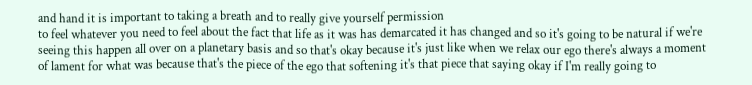and hand it is important to taking a breath and to really give yourself permission
to feel whatever you need to feel about the fact that life as it was has demarcated it has changed and so it's going to be natural if we're seeing this happen all over on a planetary basis and so that's okay because it's just like when we relax our ego there's always a moment of lament for what was because that's the piece of the ego that softening it's that piece that saying okay if I'm really going to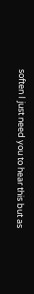soften I just need you to hear this but as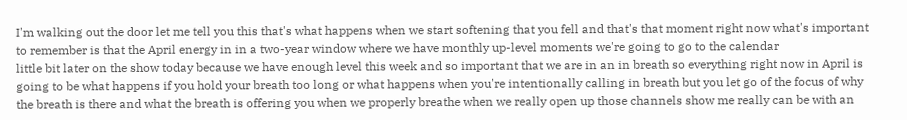I'm walking out the door let me tell you this that's what happens when we start softening that you fell and that's that moment right now what's important to remember is that the April energy in in a two-year window where we have monthly up-level moments we're going to go to the calendar
little bit later on the show today because we have enough level this week and so important that we are in an in breath so everything right now in April is going to be what happens if you hold your breath too long or what happens when you're intentionally calling in breath but you let go of the focus of why the breath is there and what the breath is offering you when we properly breathe when we really open up those channels show me really can be with an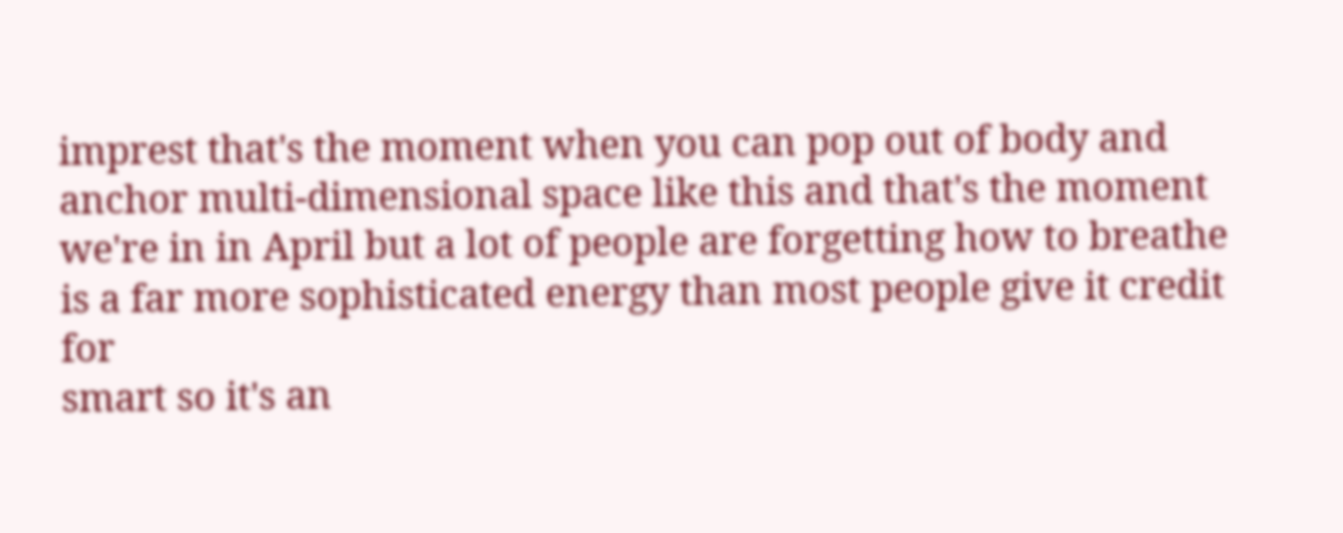imprest that's the moment when you can pop out of body and anchor multi-dimensional space like this and that's the moment we're in in April but a lot of people are forgetting how to breathe is a far more sophisticated energy than most people give it credit for
smart so it's an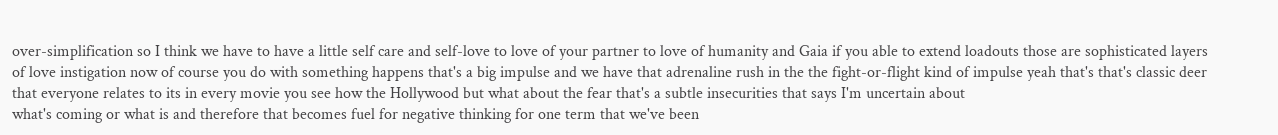over-simplification so I think we have to have a little self care and self-love to love of your partner to love of humanity and Gaia if you able to extend loadouts those are sophisticated layers of love instigation now of course you do with something happens that's a big impulse and we have that adrenaline rush in the the fight-or-flight kind of impulse yeah that's that's classic deer that everyone relates to its in every movie you see how the Hollywood but what about the fear that's a subtle insecurities that says I'm uncertain about
what's coming or what is and therefore that becomes fuel for negative thinking for one term that we've been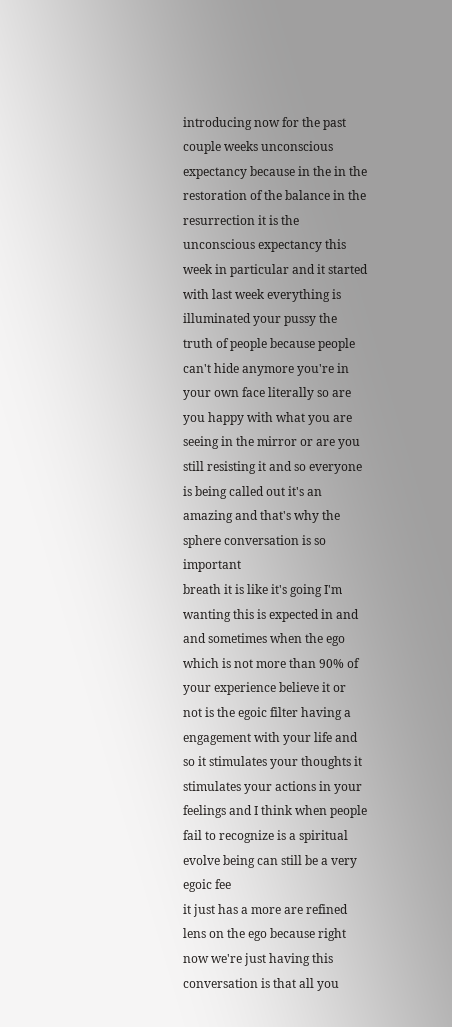introducing now for the past couple weeks unconscious expectancy because in the in the restoration of the balance in the resurrection it is the unconscious expectancy this week in particular and it started with last week everything is illuminated your pussy the truth of people because people can't hide anymore you're in your own face literally so are you happy with what you are seeing in the mirror or are you still resisting it and so everyone is being called out it's an amazing and that's why the sphere conversation is so important
breath it is like it's going I'm wanting this is expected in and and sometimes when the ego which is not more than 90% of your experience believe it or not is the egoic filter having a engagement with your life and so it stimulates your thoughts it stimulates your actions in your feelings and I think when people fail to recognize is a spiritual evolve being can still be a very egoic fee
it just has a more are refined lens on the ego because right now we're just having this conversation is that all you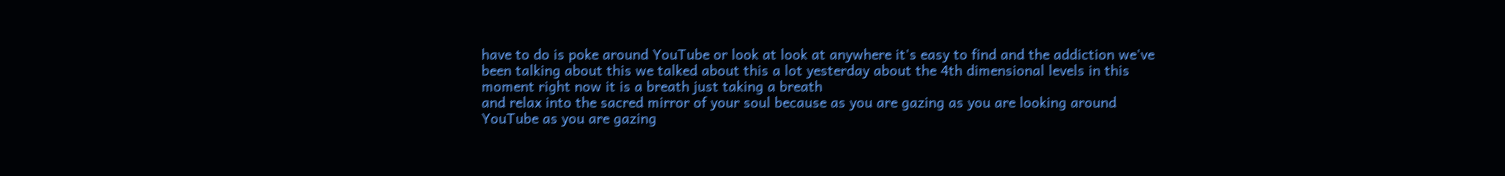have to do is poke around YouTube or look at look at anywhere it's easy to find and the addiction we've been talking about this we talked about this a lot yesterday about the 4th dimensional levels in this moment right now it is a breath just taking a breath
and relax into the sacred mirror of your soul because as you are gazing as you are looking around YouTube as you are gazing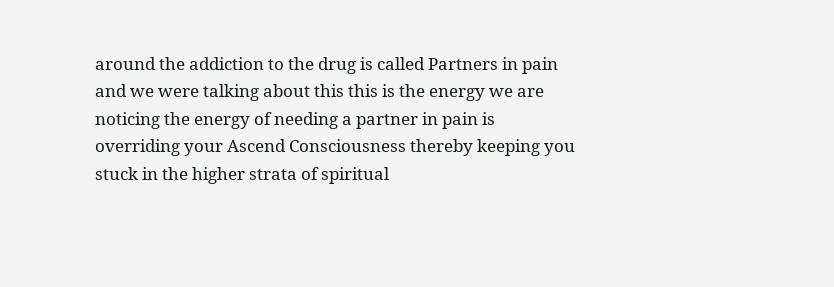around the addiction to the drug is called Partners in pain and we were talking about this this is the energy we are noticing the energy of needing a partner in pain is overriding your Ascend Consciousness thereby keeping you stuck in the higher strata of spiritual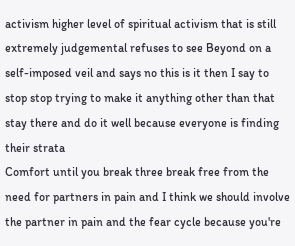activism higher level of spiritual activism that is still extremely judgemental refuses to see Beyond on a self-imposed veil and says no this is it then I say to stop stop trying to make it anything other than that stay there and do it well because everyone is finding their strata
Comfort until you break three break free from the need for partners in pain and I think we should involve the partner in pain and the fear cycle because you're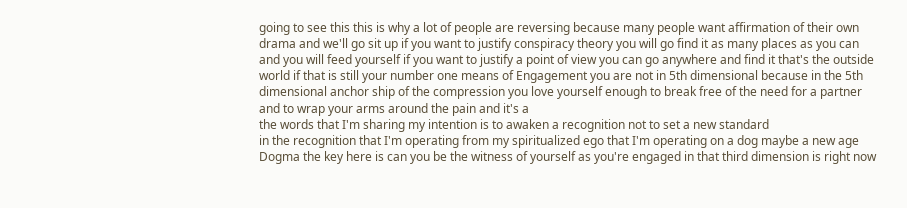going to see this this is why a lot of people are reversing because many people want affirmation of their own drama and we'll go sit up if you want to justify conspiracy theory you will go find it as many places as you can and you will feed yourself if you want to justify a point of view you can go anywhere and find it that's the outside world if that is still your number one means of Engagement you are not in 5th dimensional because in the 5th dimensional anchor ship of the compression you love yourself enough to break free of the need for a partner and to wrap your arms around the pain and it's a
the words that I'm sharing my intention is to awaken a recognition not to set a new standard
in the recognition that I'm operating from my spiritualized ego that I'm operating on a dog maybe a new age Dogma the key here is can you be the witness of yourself as you're engaged in that third dimension is right now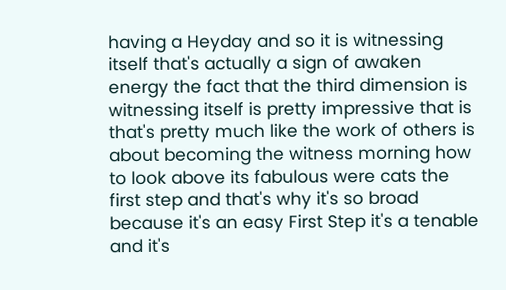having a Heyday and so it is witnessing itself that's actually a sign of awaken energy the fact that the third dimension is witnessing itself is pretty impressive that is that's pretty much like the work of others is about becoming the witness morning how to look above its fabulous were cats the first step and that's why it's so broad because it's an easy First Step it's a tenable and it's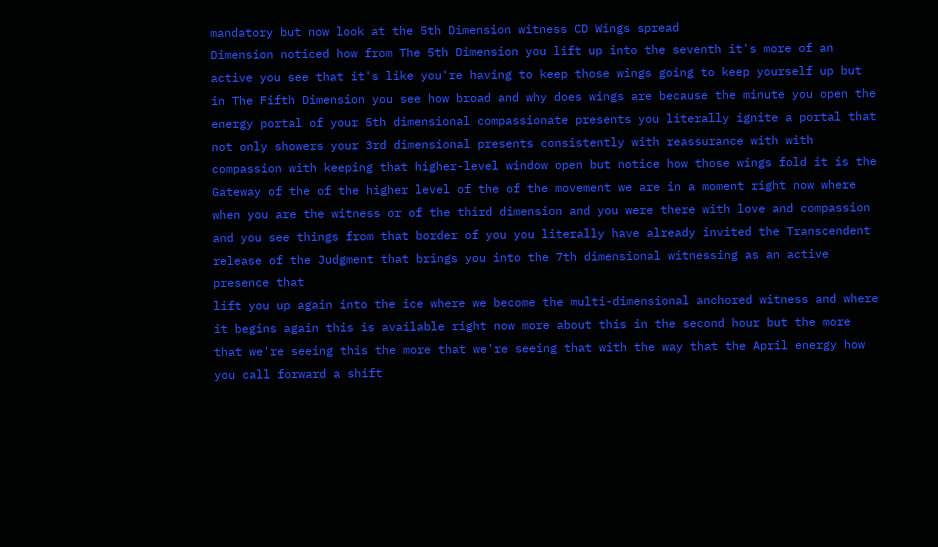mandatory but now look at the 5th Dimension witness CD Wings spread
Dimension noticed how from The 5th Dimension you lift up into the seventh it's more of an active you see that it's like you're having to keep those wings going to keep yourself up but in The Fifth Dimension you see how broad and why does wings are because the minute you open the energy portal of your 5th dimensional compassionate presents you literally ignite a portal that not only showers your 3rd dimensional presents consistently with reassurance with with compassion with keeping that higher-level window open but notice how those wings fold it is the Gateway of the of the higher level of the of the movement we are in a moment right now where when you are the witness or of the third dimension and you were there with love and compassion and you see things from that border of you you literally have already invited the Transcendent release of the Judgment that brings you into the 7th dimensional witnessing as an active presence that
lift you up again into the ice where we become the multi-dimensional anchored witness and where it begins again this is available right now more about this in the second hour but the more that we're seeing this the more that we're seeing that with the way that the April energy how you call forward a shift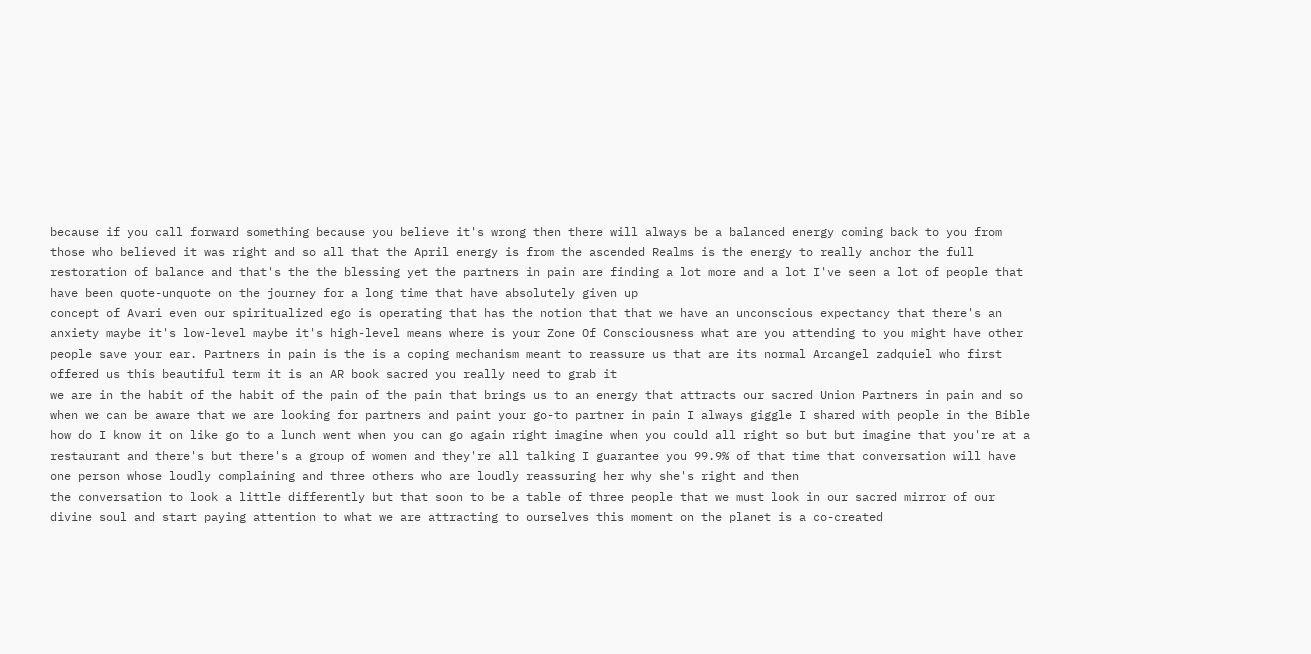because if you call forward something because you believe it's wrong then there will always be a balanced energy coming back to you from those who believed it was right and so all that the April energy is from the ascended Realms is the energy to really anchor the full restoration of balance and that's the the blessing yet the partners in pain are finding a lot more and a lot I've seen a lot of people that have been quote-unquote on the journey for a long time that have absolutely given up
concept of Avari even our spiritualized ego is operating that has the notion that that we have an unconscious expectancy that there's an anxiety maybe it's low-level maybe it's high-level means where is your Zone Of Consciousness what are you attending to you might have other people save your ear. Partners in pain is the is a coping mechanism meant to reassure us that are its normal Arcangel zadquiel who first offered us this beautiful term it is an AR book sacred you really need to grab it
we are in the habit of the habit of the pain of the pain that brings us to an energy that attracts our sacred Union Partners in pain and so when we can be aware that we are looking for partners and paint your go-to partner in pain I always giggle I shared with people in the Bible how do I know it on like go to a lunch went when you can go again right imagine when you could all right so but but imagine that you're at a restaurant and there's but there's a group of women and they're all talking I guarantee you 99.9% of that time that conversation will have one person whose loudly complaining and three others who are loudly reassuring her why she's right and then
the conversation to look a little differently but that soon to be a table of three people that we must look in our sacred mirror of our divine soul and start paying attention to what we are attracting to ourselves this moment on the planet is a co-created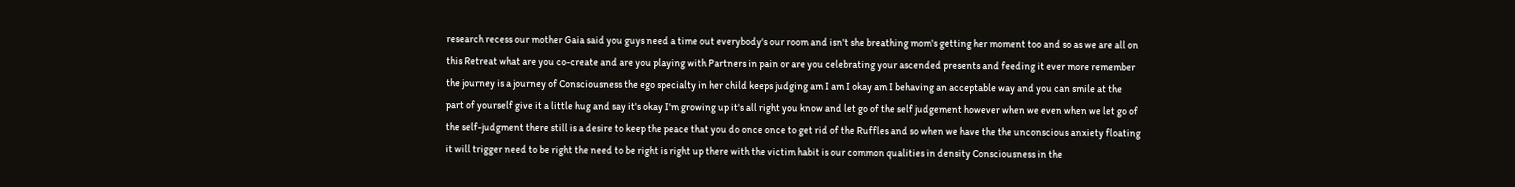research recess our mother Gaia said you guys need a time out everybody's our room and isn't she breathing mom's getting her moment too and so as we are all on this Retreat what are you co-create and are you playing with Partners in pain or are you celebrating your ascended presents and feeding it ever more remember the journey is a journey of Consciousness the ego specialty in her child keeps judging am I am I okay am I behaving an acceptable way and you can smile at the
part of yourself give it a little hug and say it's okay I'm growing up it's all right you know and let go of the self judgement however when we even when we let go of the self-judgment there still is a desire to keep the peace that you do once once to get rid of the Ruffles and so when we have the the unconscious anxiety floating it will trigger need to be right the need to be right is right up there with the victim habit is our common qualities in density Consciousness in the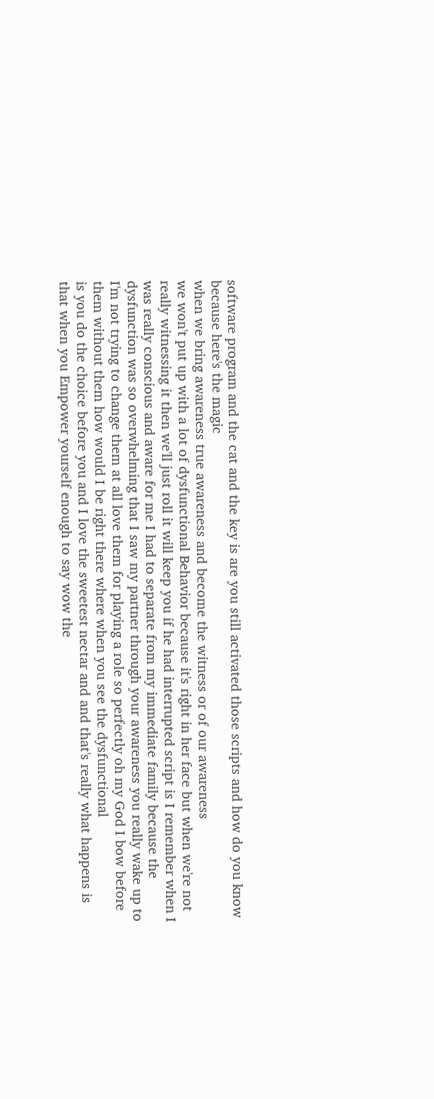software program and the cat and the key is are you still activated those scripts and how do you know because here's the magic
when we bring awareness true awareness and become the witness or of our awareness
we won't put up with a lot of dysfunctional Behavior because it's right in her face but when we're not really witnessing it then we'll just roll it will keep you if he had interrupted script is I remember when I was really conscious and aware for me I had to separate from my immediate family because the dysfunction was so overwhelming that I saw my partner through your awareness you really wake up to I'm not trying to change them at all love them for playing a role so perfectly oh my God I bow before them without them how would I be right there where when you see the dysfunctional
is you do the choice before you and I love the sweetest nectar and and that's really what happens is that when you Empower yourself enough to say wow the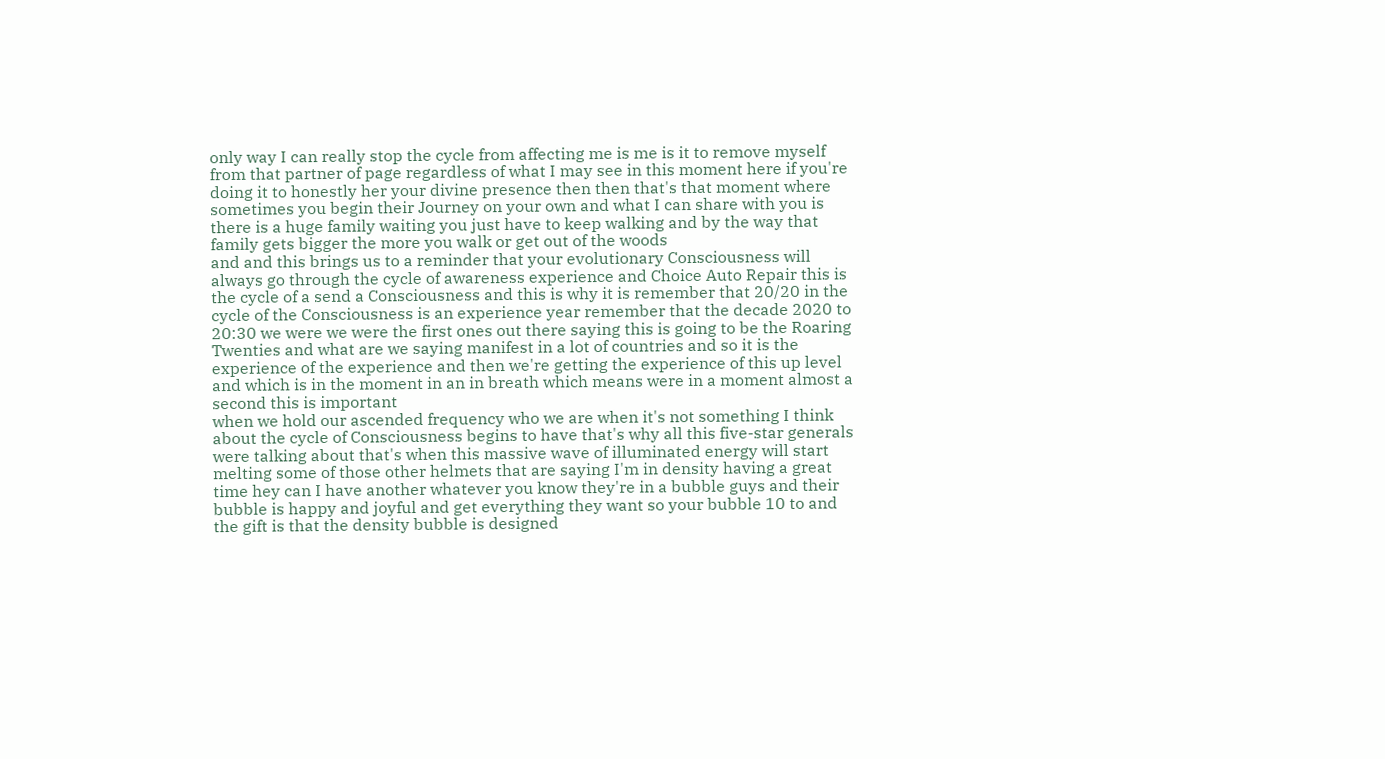only way I can really stop the cycle from affecting me is me is it to remove myself from that partner of page regardless of what I may see in this moment here if you're doing it to honestly her your divine presence then then that's that moment where sometimes you begin their Journey on your own and what I can share with you is there is a huge family waiting you just have to keep walking and by the way that family gets bigger the more you walk or get out of the woods
and and this brings us to a reminder that your evolutionary Consciousness will always go through the cycle of awareness experience and Choice Auto Repair this is the cycle of a send a Consciousness and this is why it is remember that 20/20 in the cycle of the Consciousness is an experience year remember that the decade 2020 to 20:30 we were we were the first ones out there saying this is going to be the Roaring Twenties and what are we saying manifest in a lot of countries and so it is the experience of the experience and then we're getting the experience of this up level and which is in the moment in an in breath which means were in a moment almost a second this is important
when we hold our ascended frequency who we are when it's not something I think about the cycle of Consciousness begins to have that's why all this five-star generals were talking about that's when this massive wave of illuminated energy will start melting some of those other helmets that are saying I'm in density having a great time hey can I have another whatever you know they're in a bubble guys and their bubble is happy and joyful and get everything they want so your bubble 10 to and the gift is that the density bubble is designed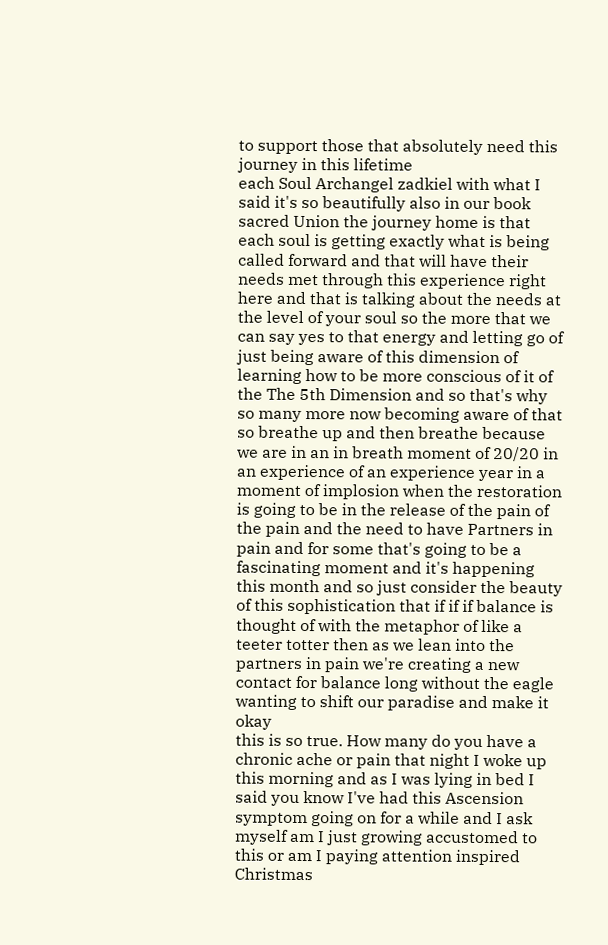to support those that absolutely need this journey in this lifetime
each Soul Archangel zadkiel with what I said it's so beautifully also in our book sacred Union the journey home is that each soul is getting exactly what is being called forward and that will have their needs met through this experience right here and that is talking about the needs at the level of your soul so the more that we can say yes to that energy and letting go of just being aware of this dimension of learning how to be more conscious of it of the The 5th Dimension and so that's why so many more now becoming aware of that
so breathe up and then breathe because we are in an in breath moment of 20/20 in an experience of an experience year in a moment of implosion when the restoration is going to be in the release of the pain of the pain and the need to have Partners in pain and for some that's going to be a fascinating moment and it's happening this month and so just consider the beauty of this sophistication that if if if balance is thought of with the metaphor of like a teeter totter then as we lean into the partners in pain we're creating a new contact for balance long without the eagle wanting to shift our paradise and make it okay
this is so true. How many do you have a chronic ache or pain that night I woke up this morning and as I was lying in bed I said you know I've had this Ascension symptom going on for a while and I ask myself am I just growing accustomed to this or am I paying attention inspired Christmas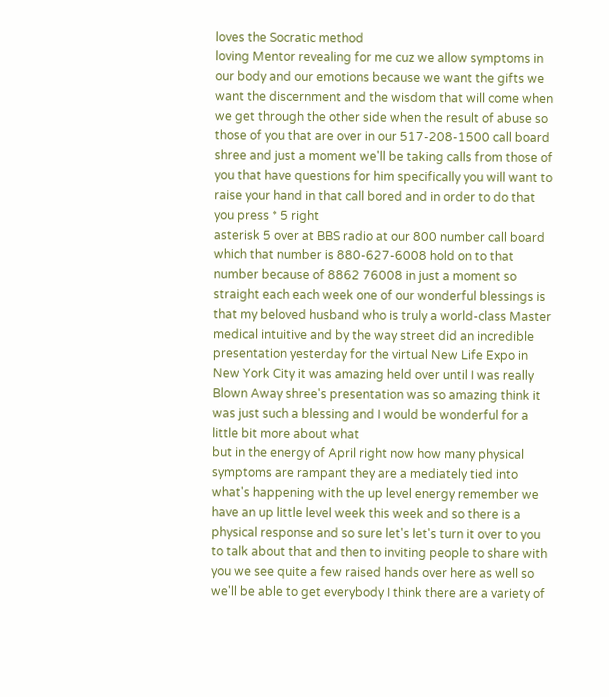loves the Socratic method
loving Mentor revealing for me cuz we allow symptoms in our body and our emotions because we want the gifts we want the discernment and the wisdom that will come when we get through the other side when the result of abuse so those of you that are over in our 517-208-1500 call board shree and just a moment we'll be taking calls from those of you that have questions for him specifically you will want to raise your hand in that call bored and in order to do that you press * 5 right
asterisk 5 over at BBS radio at our 800 number call board which that number is 880-627-6008 hold on to that number because of 8862 76008 in just a moment so straight each each week one of our wonderful blessings is that my beloved husband who is truly a world-class Master medical intuitive and by the way street did an incredible presentation yesterday for the virtual New Life Expo in New York City it was amazing held over until I was really Blown Away shree's presentation was so amazing think it was just such a blessing and I would be wonderful for a little bit more about what
but in the energy of April right now how many physical symptoms are rampant they are a mediately tied into what's happening with the up level energy remember we have an up little level week this week and so there is a physical response and so sure let's let's turn it over to you to talk about that and then to inviting people to share with you we see quite a few raised hands over here as well so we'll be able to get everybody I think there are a variety of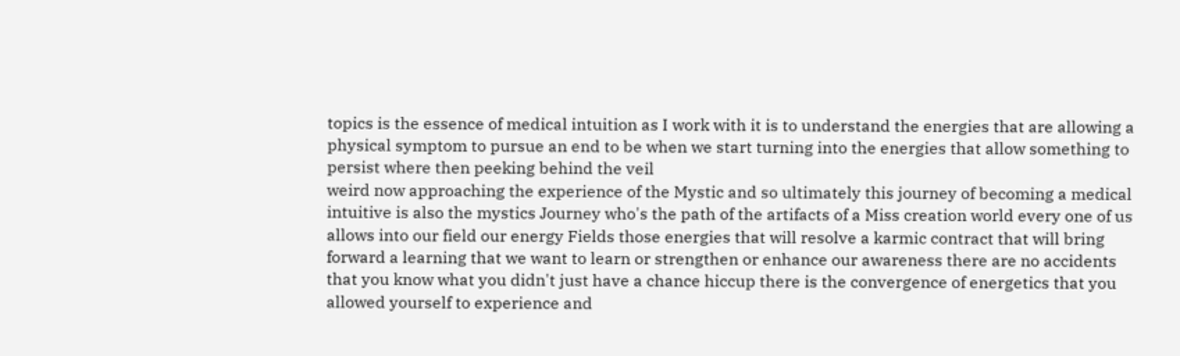topics is the essence of medical intuition as I work with it is to understand the energies that are allowing a physical symptom to pursue an end to be when we start turning into the energies that allow something to persist where then peeking behind the veil
weird now approaching the experience of the Mystic and so ultimately this journey of becoming a medical intuitive is also the mystics Journey who's the path of the artifacts of a Miss creation world every one of us allows into our field our energy Fields those energies that will resolve a karmic contract that will bring forward a learning that we want to learn or strengthen or enhance our awareness there are no accidents that you know what you didn't just have a chance hiccup there is the convergence of energetics that you allowed yourself to experience and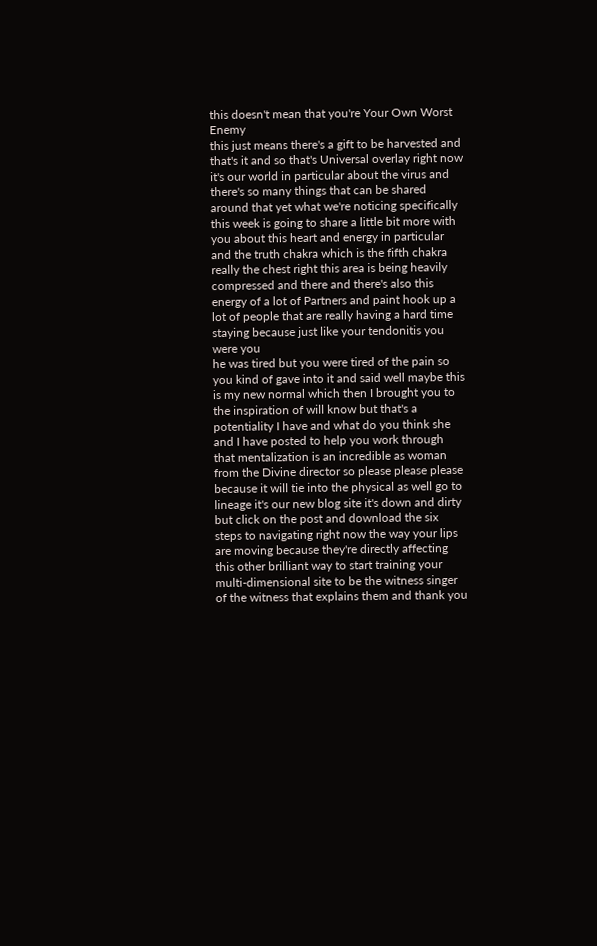this doesn't mean that you're Your Own Worst Enemy
this just means there's a gift to be harvested and that's it and so that's Universal overlay right now it's our world in particular about the virus and there's so many things that can be shared around that yet what we're noticing specifically this week is going to share a little bit more with you about this heart and energy in particular and the truth chakra which is the fifth chakra really the chest right this area is being heavily compressed and there and there's also this energy of a lot of Partners and paint hook up a lot of people that are really having a hard time staying because just like your tendonitis you were you
he was tired but you were tired of the pain so you kind of gave into it and said well maybe this is my new normal which then I brought you to the inspiration of will know but that's a potentiality I have and what do you think she and I have posted to help you work through that mentalization is an incredible as woman from the Divine director so please please please because it will tie into the physical as well go to lineage it's our new blog site it's down and dirty but click on the post and download the six steps to navigating right now the way your lips are moving because they're directly affecting this other brilliant way to start training your multi-dimensional site to be the witness singer of the witness that explains them and thank you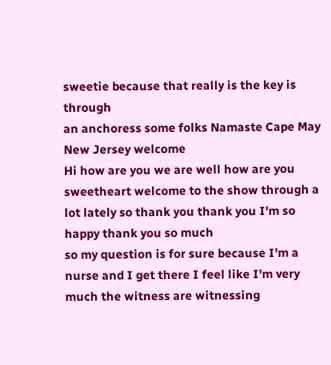sweetie because that really is the key is through
an anchoress some folks Namaste Cape May New Jersey welcome
Hi how are you we are well how are you sweetheart welcome to the show through a lot lately so thank you thank you I'm so happy thank you so much
so my question is for sure because I'm a nurse and I get there I feel like I'm very much the witness are witnessing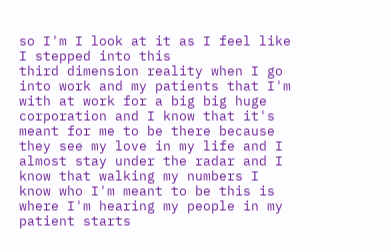so I'm I look at it as I feel like I stepped into this
third dimension reality when I go into work and my patients that I'm with at work for a big big huge corporation and I know that it's meant for me to be there because they see my love in my life and I almost stay under the radar and I know that walking my numbers I know who I'm meant to be this is where I'm hearing my people in my patient starts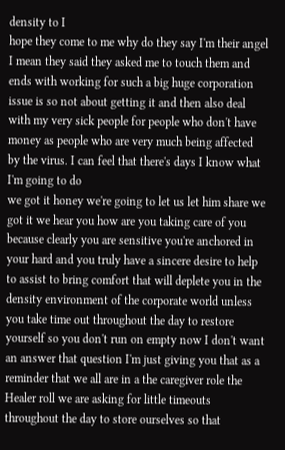density to I
hope they come to me why do they say I'm their angel I mean they said they asked me to touch them and ends with working for such a big huge corporation issue is so not about getting it and then also deal with my very sick people for people who don't have money as people who are very much being affected by the virus. I can feel that there's days I know what I'm going to do
we got it honey we're going to let us let him share we got it we hear you how are you taking care of you because clearly you are sensitive you're anchored in your hard and you truly have a sincere desire to help to assist to bring comfort that will deplete you in the density environment of the corporate world unless you take time out throughout the day to restore yourself so you don't run on empty now I don't want an answer that question I'm just giving you that as a reminder that we all are in a the caregiver role the Healer roll we are asking for little timeouts throughout the day to store ourselves so that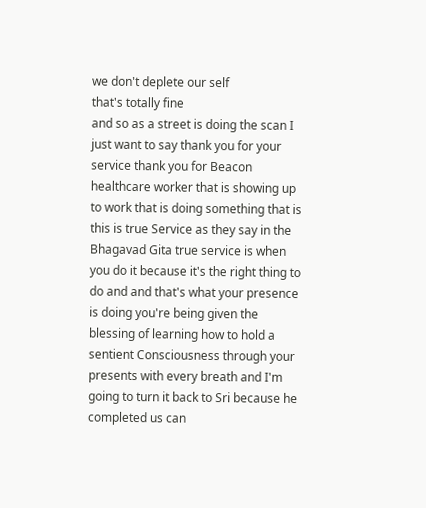we don't deplete our self
that's totally fine
and so as a street is doing the scan I just want to say thank you for your service thank you for Beacon healthcare worker that is showing up to work that is doing something that is this is true Service as they say in the Bhagavad Gita true service is when you do it because it's the right thing to do and and that's what your presence is doing you're being given the blessing of learning how to hold a sentient Consciousness through your presents with every breath and I'm going to turn it back to Sri because he completed us can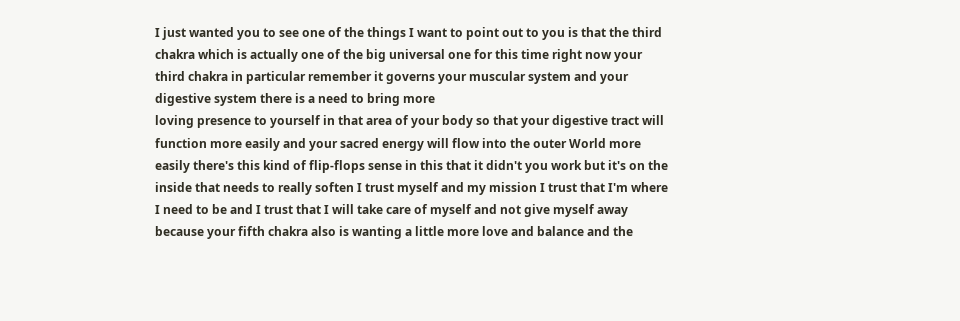I just wanted you to see one of the things I want to point out to you is that the third chakra which is actually one of the big universal one for this time right now your third chakra in particular remember it governs your muscular system and your digestive system there is a need to bring more
loving presence to yourself in that area of your body so that your digestive tract will function more easily and your sacred energy will flow into the outer World more easily there's this kind of flip-flops sense in this that it didn't you work but it's on the inside that needs to really soften I trust myself and my mission I trust that I'm where I need to be and I trust that I will take care of myself and not give myself away because your fifth chakra also is wanting a little more love and balance and the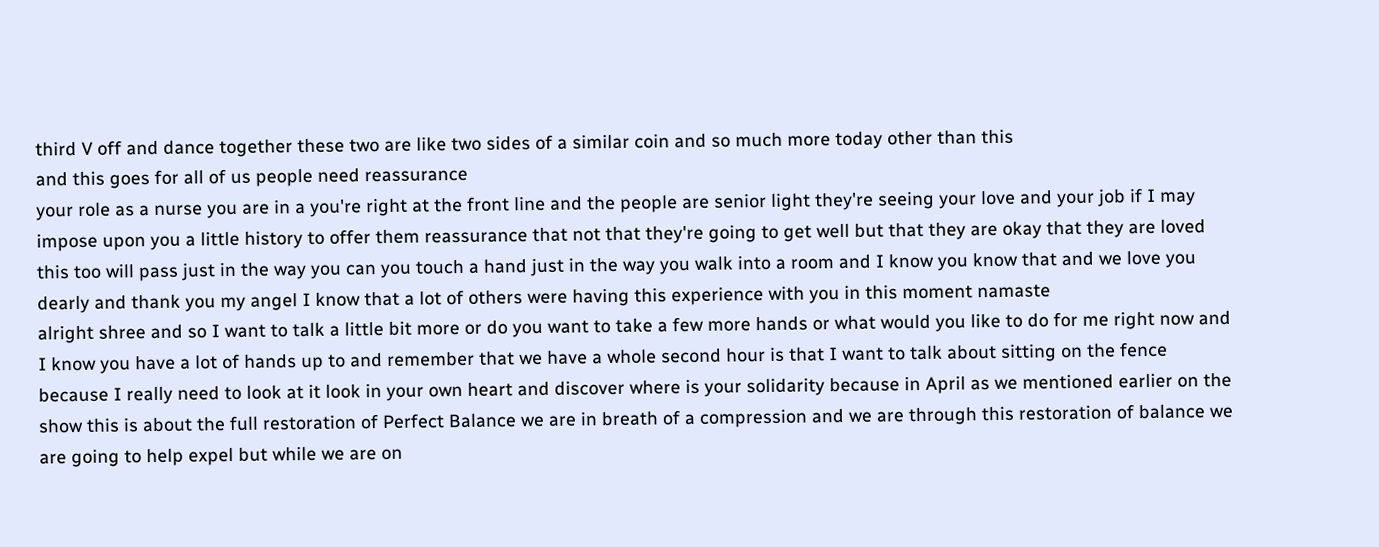third V off and dance together these two are like two sides of a similar coin and so much more today other than this
and this goes for all of us people need reassurance
your role as a nurse you are in a you're right at the front line and the people are senior light they're seeing your love and your job if I may impose upon you a little history to offer them reassurance that not that they're going to get well but that they are okay that they are loved this too will pass just in the way you can you touch a hand just in the way you walk into a room and I know you know that and we love you dearly and thank you my angel I know that a lot of others were having this experience with you in this moment namaste
alright shree and so I want to talk a little bit more or do you want to take a few more hands or what would you like to do for me right now and I know you have a lot of hands up to and remember that we have a whole second hour is that I want to talk about sitting on the fence because I really need to look at it look in your own heart and discover where is your solidarity because in April as we mentioned earlier on the show this is about the full restoration of Perfect Balance we are in breath of a compression and we are through this restoration of balance we are going to help expel but while we are on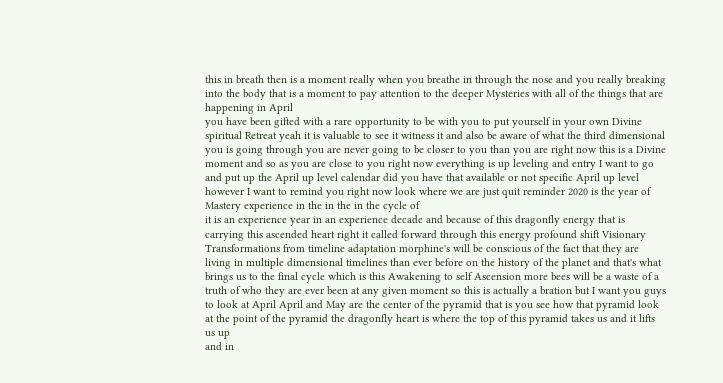this in breath then is a moment really when you breathe in through the nose and you really breaking into the body that is a moment to pay attention to the deeper Mysteries with all of the things that are happening in April
you have been gifted with a rare opportunity to be with you to put yourself in your own Divine spiritual Retreat yeah it is valuable to see it witness it and also be aware of what the third dimensional you is going through you are never going to be closer to you than you are right now this is a Divine moment and so as you are close to you right now everything is up leveling and entry I want to go and put up the April up level calendar did you have that available or not specific April up level however I want to remind you right now look where we are just quit reminder 2020 is the year of Mastery experience in the in the in the cycle of
it is an experience year in an experience decade and because of this dragonfly energy that is carrying this ascended heart right it called forward through this energy profound shift Visionary Transformations from timeline adaptation morphine's will be conscious of the fact that they are living in multiple dimensional timelines than ever before on the history of the planet and that's what brings us to the final cycle which is this Awakening to self Ascension more bees will be a waste of a truth of who they are ever been at any given moment so this is actually a bration but I want you guys to look at April April and May are the center of the pyramid that is you see how that pyramid look at the point of the pyramid the dragonfly heart is where the top of this pyramid takes us and it lifts us up
and in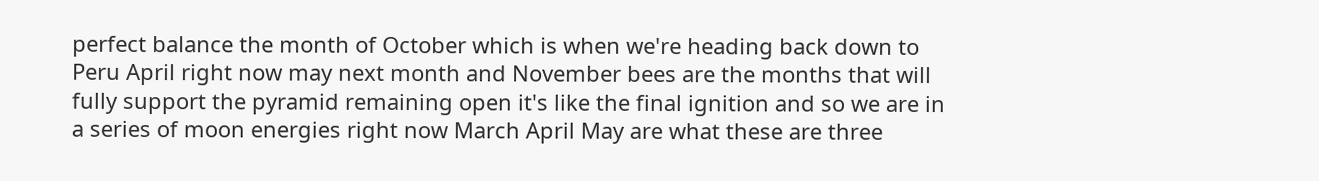perfect balance the month of October which is when we're heading back down to Peru April right now may next month and November bees are the months that will fully support the pyramid remaining open it's like the final ignition and so we are in a series of moon energies right now March April May are what these are three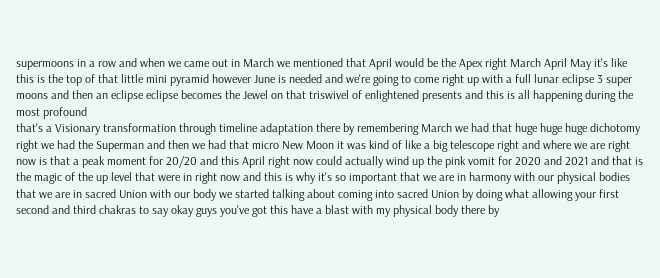supermoons in a row and when we came out in March we mentioned that April would be the Apex right March April May it's like this is the top of that little mini pyramid however June is needed and we're going to come right up with a full lunar eclipse 3 super moons and then an eclipse eclipse becomes the Jewel on that triswivel of enlightened presents and this is all happening during the most profound
that's a Visionary transformation through timeline adaptation there by remembering March we had that huge huge huge dichotomy right we had the Superman and then we had that micro New Moon it was kind of like a big telescope right and where we are right now is that a peak moment for 20/20 and this April right now could actually wind up the pink vomit for 2020 and 2021 and that is the magic of the up level that were in right now and this is why it's so important that we are in harmony with our physical bodies that we are in sacred Union with our body we started talking about coming into sacred Union by doing what allowing your first second and third chakras to say okay guys you've got this have a blast with my physical body there by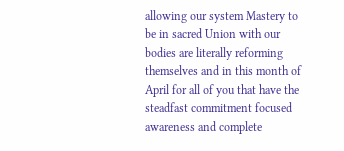allowing our system Mastery to be in sacred Union with our bodies are literally reforming themselves and in this month of April for all of you that have the steadfast commitment focused awareness and complete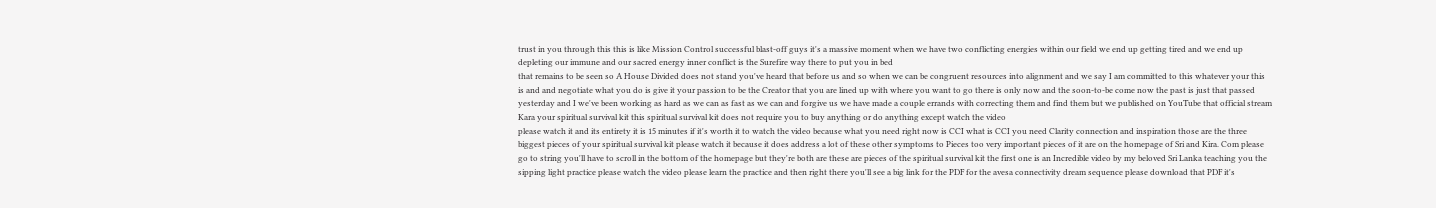trust in you through this this is like Mission Control successful blast-off guys it's a massive moment when we have two conflicting energies within our field we end up getting tired and we end up depleting our immune and our sacred energy inner conflict is the Surefire way there to put you in bed
that remains to be seen so A House Divided does not stand you've heard that before us and so when we can be congruent resources into alignment and we say I am committed to this whatever your this is and and negotiate what you do is give it your passion to be the Creator that you are lined up with where you want to go there is only now and the soon-to-be come now the past is just that passed yesterday and I we've been working as hard as we can as fast as we can and forgive us we have made a couple errands with correcting them and find them but we published on YouTube that official stream Kara your spiritual survival kit this spiritual survival kit does not require you to buy anything or do anything except watch the video
please watch it and its entirety it is 15 minutes if it's worth it to watch the video because what you need right now is CCI what is CCI you need Clarity connection and inspiration those are the three biggest pieces of your spiritual survival kit please watch it because it does address a lot of these other symptoms to Pieces too very important pieces of it are on the homepage of Sri and Kira. Com please go to string you'll have to scroll in the bottom of the homepage but they're both are these are pieces of the spiritual survival kit the first one is an Incredible video by my beloved Sri Lanka teaching you the sipping light practice please watch the video please learn the practice and then right there you'll see a big link for the PDF for the avesa connectivity dream sequence please download that PDF it's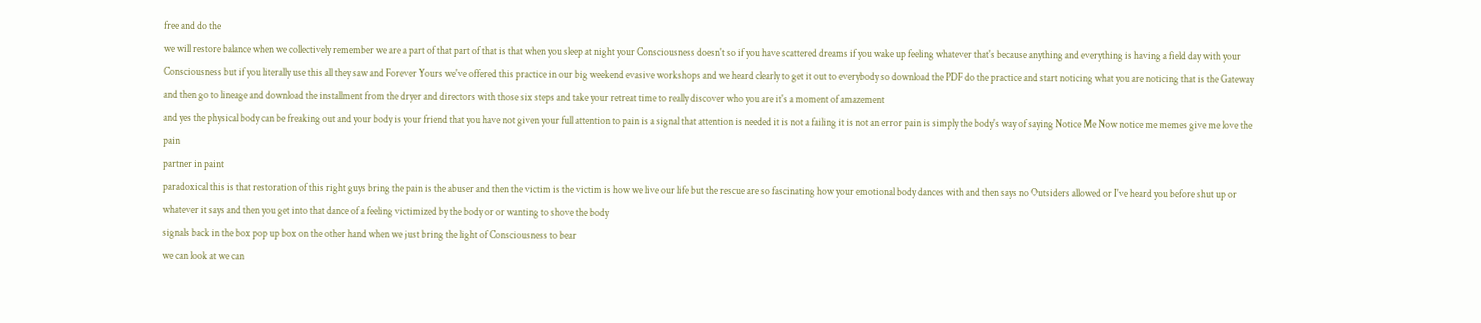free and do the
we will restore balance when we collectively remember we are a part of that part of that is that when you sleep at night your Consciousness doesn't so if you have scattered dreams if you wake up feeling whatever that's because anything and everything is having a field day with your Consciousness but if you literally use this all they saw and Forever Yours we've offered this practice in our big weekend evasive workshops and we heard clearly to get it out to everybody so download the PDF do the practice and start noticing what you are noticing that is the Gateway and then go to lineage and download the installment from the dryer and directors with those six steps and take your retreat time to really discover who you are it's a moment of amazement
and yes the physical body can be freaking out and your body is your friend that you have not given your full attention to pain is a signal that attention is needed it is not a failing it is not an error pain is simply the body's way of saying Notice Me Now notice me memes give me love the pain
partner in paint
paradoxical this is that restoration of this right guys bring the pain is the abuser and then the victim is the victim is how we live our life but the rescue are so fascinating how your emotional body dances with and then says no Outsiders allowed or I've heard you before shut up or whatever it says and then you get into that dance of a feeling victimized by the body or or wanting to shove the body
signals back in the box pop up box on the other hand when we just bring the light of Consciousness to bear
we can look at we can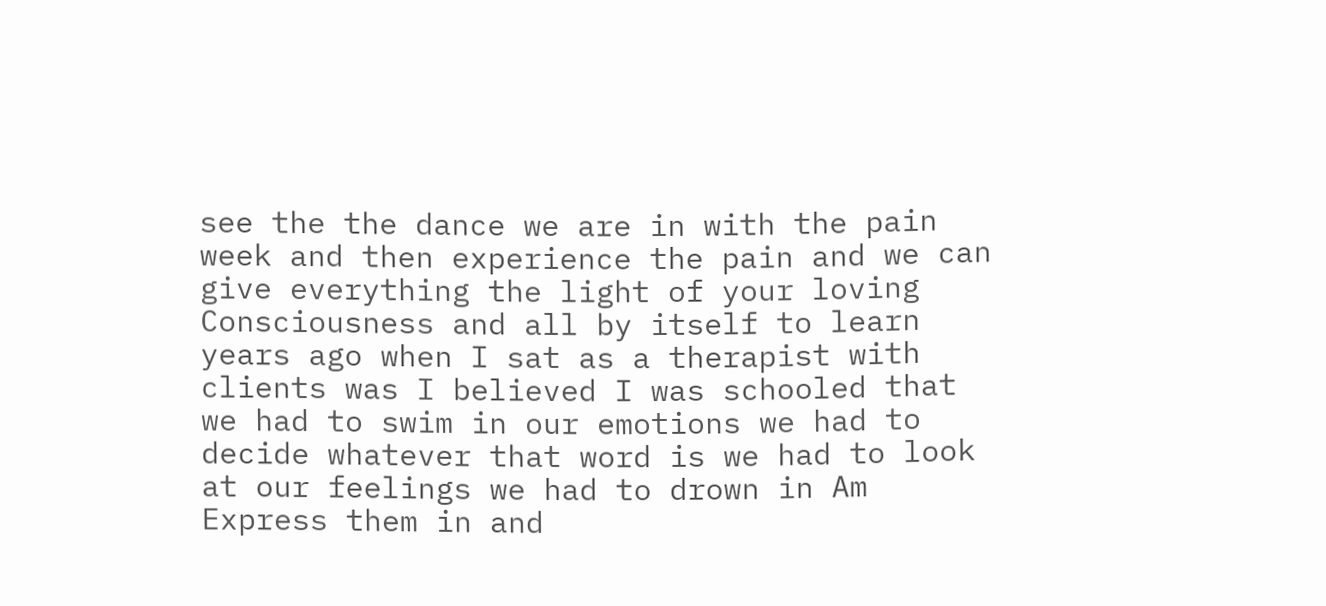see the the dance we are in with the pain week and then experience the pain and we can give everything the light of your loving Consciousness and all by itself to learn years ago when I sat as a therapist with clients was I believed I was schooled that we had to swim in our emotions we had to decide whatever that word is we had to look at our feelings we had to drown in Am Express them in and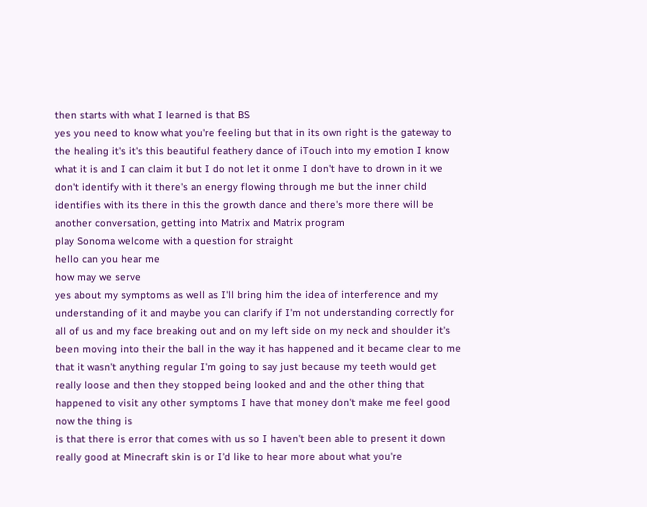then starts with what I learned is that BS
yes you need to know what you're feeling but that in its own right is the gateway to the healing it's it's this beautiful feathery dance of iTouch into my emotion I know what it is and I can claim it but I do not let it onme I don't have to drown in it we don't identify with it there's an energy flowing through me but the inner child identifies with its there in this the growth dance and there's more there will be another conversation, getting into Matrix and Matrix program
play Sonoma welcome with a question for straight
hello can you hear me
how may we serve
yes about my symptoms as well as I'll bring him the idea of interference and my understanding of it and maybe you can clarify if I'm not understanding correctly for all of us and my face breaking out and on my left side on my neck and shoulder it's been moving into their the ball in the way it has happened and it became clear to me that it wasn't anything regular I'm going to say just because my teeth would get really loose and then they stopped being looked and and the other thing that happened to visit any other symptoms I have that money don't make me feel good now the thing is
is that there is error that comes with us so I haven't been able to present it down really good at Minecraft skin is or I'd like to hear more about what you're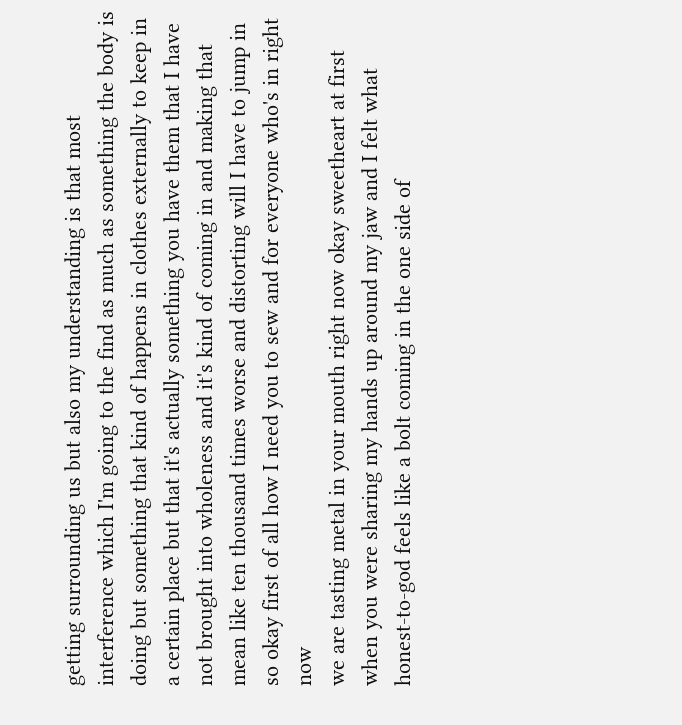getting surrounding us but also my understanding is that most interference which I'm going to the find as much as something the body is doing but something that kind of happens in clothes externally to keep in a certain place but that it's actually something you have them that I have not brought into wholeness and it's kind of coming in and making that mean like ten thousand times worse and distorting will I have to jump in so okay first of all how I need you to sew and for everyone who's in right now
we are tasting metal in your mouth right now okay sweetheart at first when you were sharing my hands up around my jaw and I felt what honest-to-god feels like a bolt coming in the one side of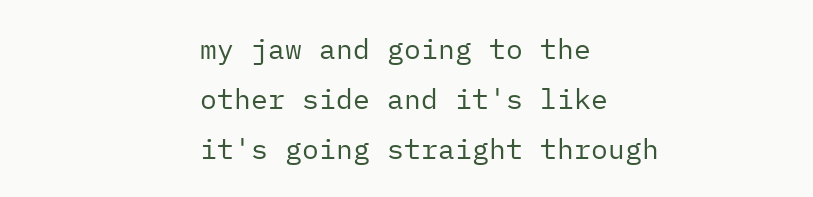my jaw and going to the other side and it's like it's going straight through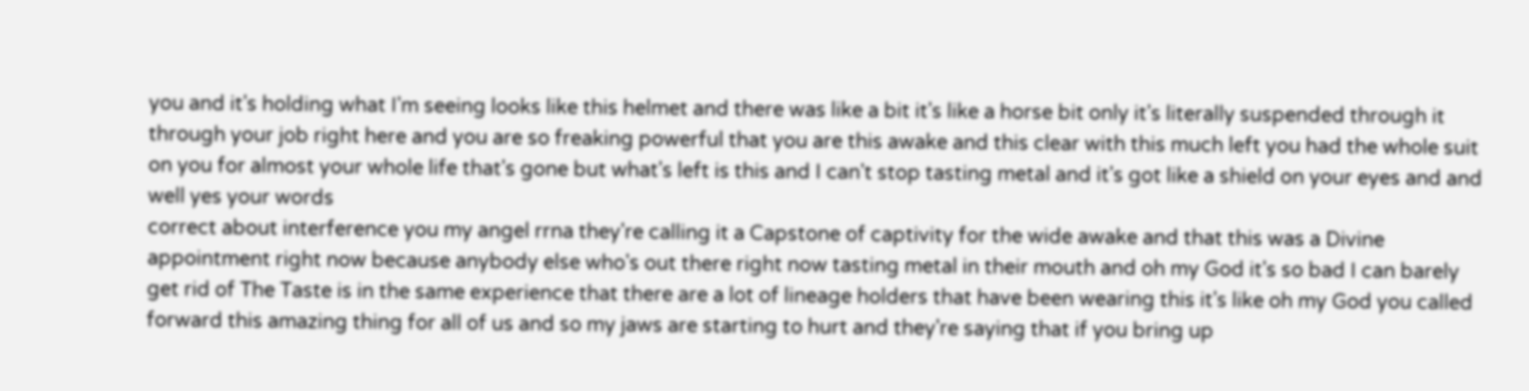you and it's holding what I'm seeing looks like this helmet and there was like a bit it's like a horse bit only it's literally suspended through it through your job right here and you are so freaking powerful that you are this awake and this clear with this much left you had the whole suit on you for almost your whole life that's gone but what's left is this and I can't stop tasting metal and it's got like a shield on your eyes and and well yes your words
correct about interference you my angel rrna they're calling it a Capstone of captivity for the wide awake and that this was a Divine appointment right now because anybody else who's out there right now tasting metal in their mouth and oh my God it's so bad I can barely get rid of The Taste is in the same experience that there are a lot of lineage holders that have been wearing this it's like oh my God you called forward this amazing thing for all of us and so my jaws are starting to hurt and they're saying that if you bring up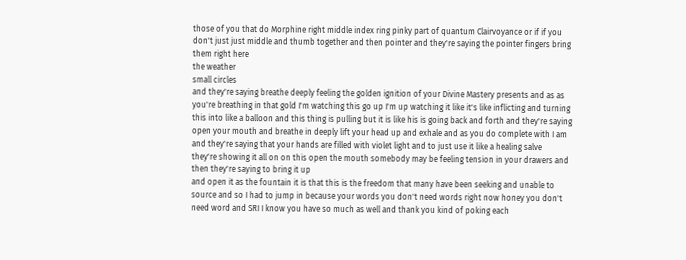those of you that do Morphine right middle index ring pinky part of quantum Clairvoyance or if if you don't just just middle and thumb together and then pointer and they're saying the pointer fingers bring them right here
the weather
small circles
and they're saying breathe deeply feeling the golden ignition of your Divine Mastery presents and as as you're breathing in that gold I'm watching this go up I'm up watching it like it's like inflicting and turning this into like a balloon and this thing is pulling but it is like his is going back and forth and they're saying open your mouth and breathe in deeply lift your head up and exhale and as you do complete with I am
and they're saying that your hands are filled with violet light and to just use it like a healing salve
they're showing it all on on this open the mouth somebody may be feeling tension in your drawers and then they're saying to bring it up
and open it as the fountain it is that this is the freedom that many have been seeking and unable to source and so I had to jump in because your words you don't need words right now honey you don't need word and SRI I know you have so much as well and thank you kind of poking each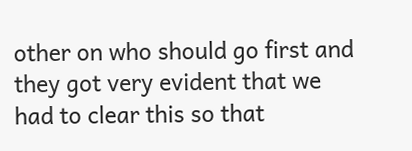other on who should go first and they got very evident that we had to clear this so that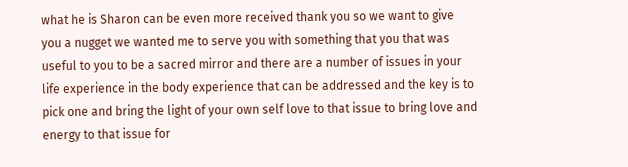what he is Sharon can be even more received thank you so we want to give you a nugget we wanted me to serve you with something that you that was useful to you to be a sacred mirror and there are a number of issues in your life experience in the body experience that can be addressed and the key is to pick one and bring the light of your own self love to that issue to bring love and energy to that issue for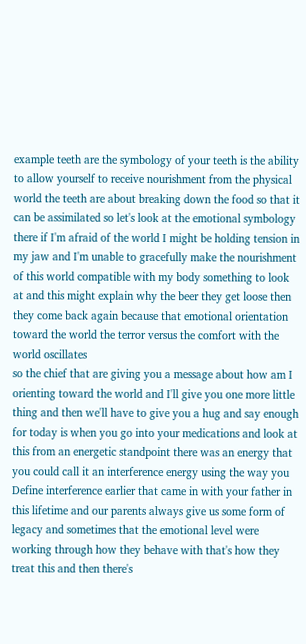example teeth are the symbology of your teeth is the ability to allow yourself to receive nourishment from the physical world the teeth are about breaking down the food so that it can be assimilated so let's look at the emotional symbology there if I'm afraid of the world I might be holding tension in my jaw and I'm unable to gracefully make the nourishment of this world compatible with my body something to look at and this might explain why the beer they get loose then they come back again because that emotional orientation toward the world the terror versus the comfort with the world oscillates
so the chief that are giving you a message about how am I orienting toward the world and I'll give you one more little thing and then we'll have to give you a hug and say enough for today is when you go into your medications and look at this from an energetic standpoint there was an energy that you could call it an interference energy using the way you Define interference earlier that came in with your father in this lifetime and our parents always give us some form of legacy and sometimes that the emotional level were working through how they behave with that's how they treat this and then there's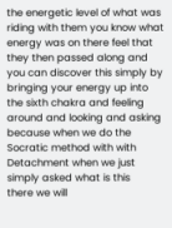the energetic level of what was riding with them you know what energy was on there feel that they then passed along and you can discover this simply by bringing your energy up into the sixth chakra and feeling around and looking and asking because when we do the Socratic method with with Detachment when we just simply asked what is this
there we will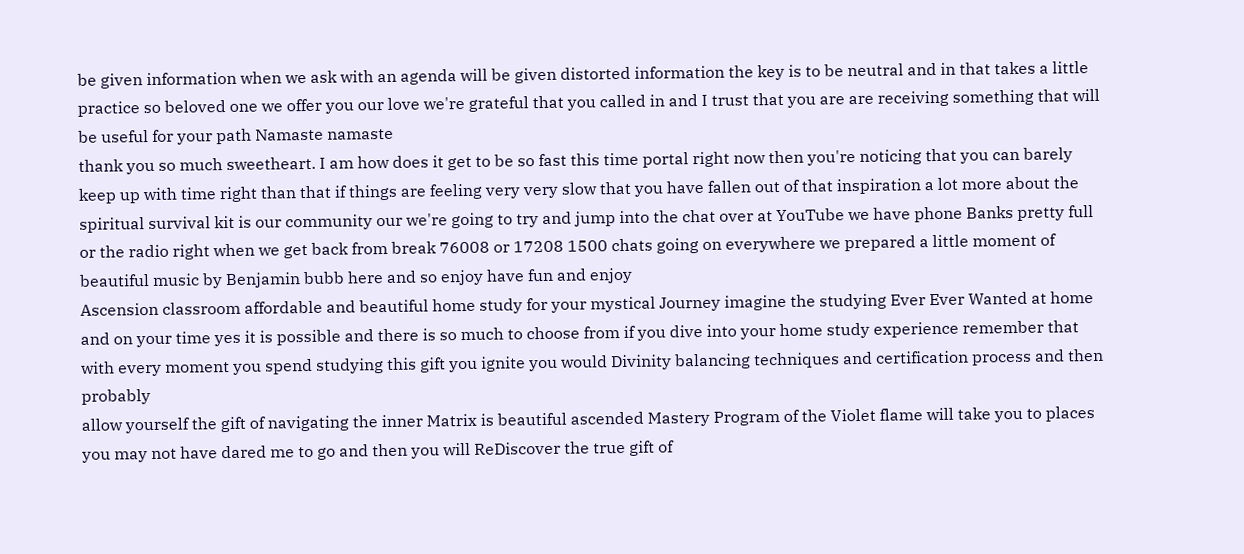be given information when we ask with an agenda will be given distorted information the key is to be neutral and in that takes a little practice so beloved one we offer you our love we're grateful that you called in and I trust that you are are receiving something that will be useful for your path Namaste namaste
thank you so much sweetheart. I am how does it get to be so fast this time portal right now then you're noticing that you can barely keep up with time right than that if things are feeling very very slow that you have fallen out of that inspiration a lot more about the spiritual survival kit is our community our we're going to try and jump into the chat over at YouTube we have phone Banks pretty full or the radio right when we get back from break 76008 or 17208 1500 chats going on everywhere we prepared a little moment of beautiful music by Benjamin bubb here and so enjoy have fun and enjoy
Ascension classroom affordable and beautiful home study for your mystical Journey imagine the studying Ever Ever Wanted at home and on your time yes it is possible and there is so much to choose from if you dive into your home study experience remember that with every moment you spend studying this gift you ignite you would Divinity balancing techniques and certification process and then probably
allow yourself the gift of navigating the inner Matrix is beautiful ascended Mastery Program of the Violet flame will take you to places you may not have dared me to go and then you will ReDiscover the true gift of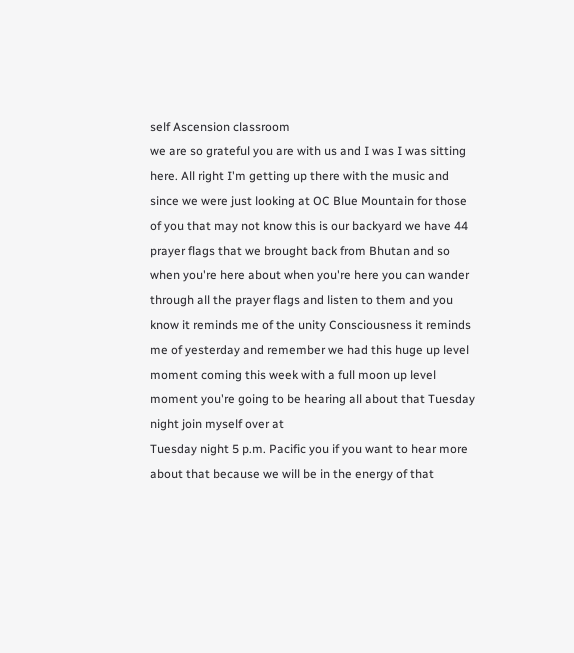self Ascension classroom
we are so grateful you are with us and I was I was sitting here. All right I'm getting up there with the music and since we were just looking at OC Blue Mountain for those of you that may not know this is our backyard we have 44 prayer flags that we brought back from Bhutan and so when you're here about when you're here you can wander through all the prayer flags and listen to them and you know it reminds me of the unity Consciousness it reminds me of yesterday and remember we had this huge up level moment coming this week with a full moon up level moment you're going to be hearing all about that Tuesday night join myself over at
Tuesday night 5 p.m. Pacific you if you want to hear more about that because we will be in the energy of that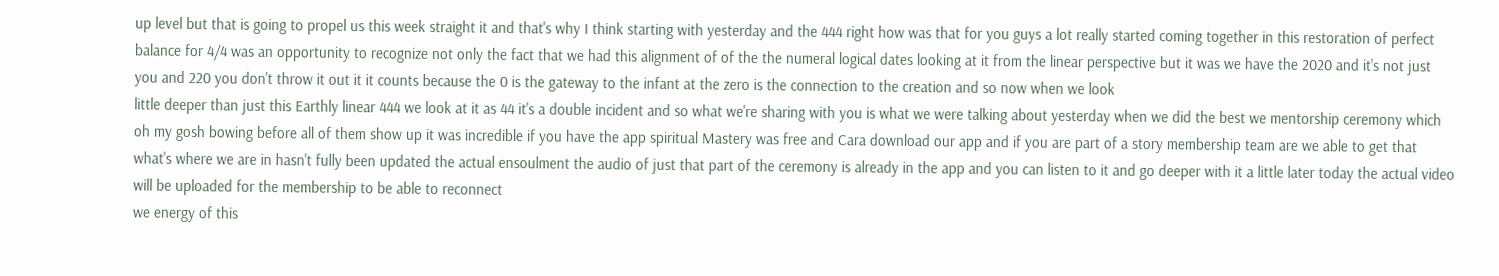up level but that is going to propel us this week straight it and that's why I think starting with yesterday and the 444 right how was that for you guys a lot really started coming together in this restoration of perfect balance for 4/4 was an opportunity to recognize not only the fact that we had this alignment of of the the numeral logical dates looking at it from the linear perspective but it was we have the 2020 and it's not just you and 220 you don't throw it out it it counts because the 0 is the gateway to the infant at the zero is the connection to the creation and so now when we look
little deeper than just this Earthly linear 444 we look at it as 44 it's a double incident and so what we're sharing with you is what we were talking about yesterday when we did the best we mentorship ceremony which oh my gosh bowing before all of them show up it was incredible if you have the app spiritual Mastery was free and Cara download our app and if you are part of a story membership team are we able to get that what's where we are in hasn't fully been updated the actual ensoulment the audio of just that part of the ceremony is already in the app and you can listen to it and go deeper with it a little later today the actual video will be uploaded for the membership to be able to reconnect
we energy of this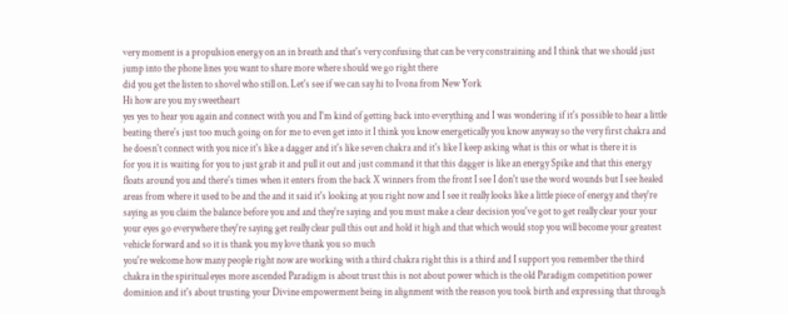very moment is a propulsion energy on an in breath and that's very confusing that can be very constraining and I think that we should just jump into the phone lines you want to share more where should we go right there
did you get the listen to shovel who still on. Let's see if we can say hi to Ivona from New York
Hi how are you my sweetheart
yes yes to hear you again and connect with you and I'm kind of getting back into everything and I was wondering if it's possible to hear a little beating there's just too much going on for me to even get into it I think you know energetically you know anyway so the very first chakra and he doesn't connect with you nice it's like a dagger and it's like seven chakra and it's like I keep asking what is this or what is there it is
for you it is waiting for you to just grab it and pull it out and just command it that this dagger is like an energy Spike and that this energy floats around you and there's times when it enters from the back X winners from the front I see I don't use the word wounds but I see healed areas from where it used to be and the and it said it's looking at you right now and I see it really looks like a little piece of energy and they're saying as you claim the balance before you and and they're saying and you must make a clear decision you've got to get really clear your your your eyes go everywhere they're saying get really clear pull this out and hold it high and that which would stop you will become your greatest vehicle forward and so it is thank you my love thank you so much
you're welcome how many people right now are working with a third chakra right this is a third and I support you remember the third chakra in the spiritual eyes more ascended Paradigm is about trust this is not about power which is the old Paradigm competition power dominion and it's about trusting your Divine empowerment being in alignment with the reason you took birth and expressing that through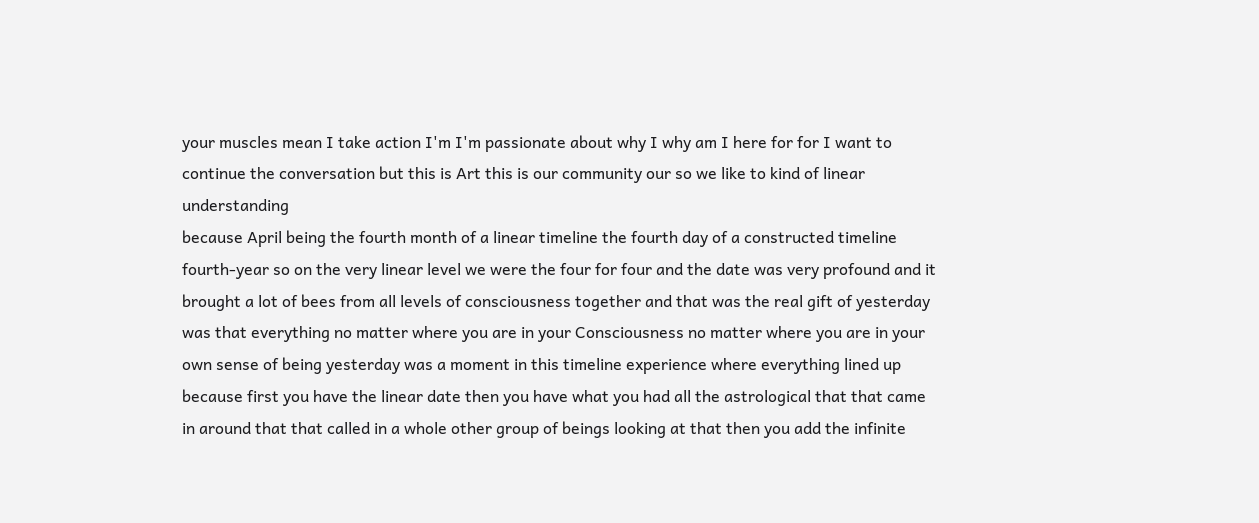your muscles mean I take action I'm I'm passionate about why I why am I here for for I want to continue the conversation but this is Art this is our community our so we like to kind of linear understanding
because April being the fourth month of a linear timeline the fourth day of a constructed timeline fourth-year so on the very linear level we were the four for four and the date was very profound and it brought a lot of bees from all levels of consciousness together and that was the real gift of yesterday was that everything no matter where you are in your Consciousness no matter where you are in your own sense of being yesterday was a moment in this timeline experience where everything lined up because first you have the linear date then you have what you had all the astrological that that came in around that that called in a whole other group of beings looking at that then you add the infinite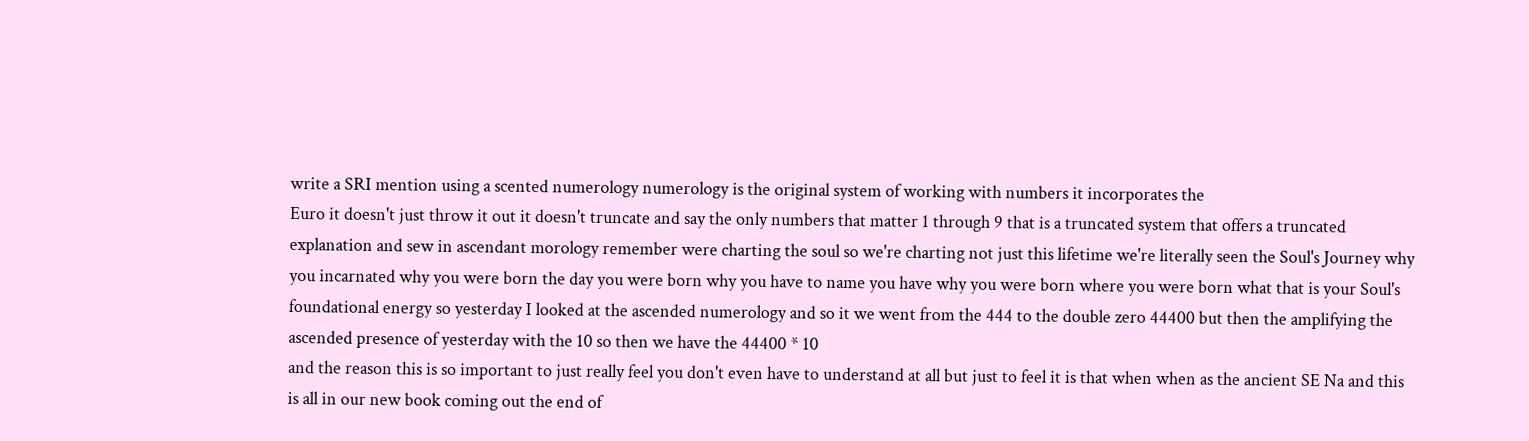write a SRI mention using a scented numerology numerology is the original system of working with numbers it incorporates the
Euro it doesn't just throw it out it doesn't truncate and say the only numbers that matter 1 through 9 that is a truncated system that offers a truncated explanation and sew in ascendant morology remember were charting the soul so we're charting not just this lifetime we're literally seen the Soul's Journey why you incarnated why you were born the day you were born why you have to name you have why you were born where you were born what that is your Soul's foundational energy so yesterday I looked at the ascended numerology and so it we went from the 444 to the double zero 44400 but then the amplifying the ascended presence of yesterday with the 10 so then we have the 44400 * 10
and the reason this is so important to just really feel you don't even have to understand at all but just to feel it is that when when as the ancient SE Na and this is all in our new book coming out the end of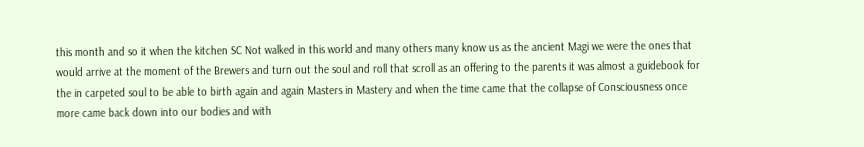this month and so it when the kitchen SC Not walked in this world and many others many know us as the ancient Magi we were the ones that would arrive at the moment of the Brewers and turn out the soul and roll that scroll as an offering to the parents it was almost a guidebook for the in carpeted soul to be able to birth again and again Masters in Mastery and when the time came that the collapse of Consciousness once more came back down into our bodies and with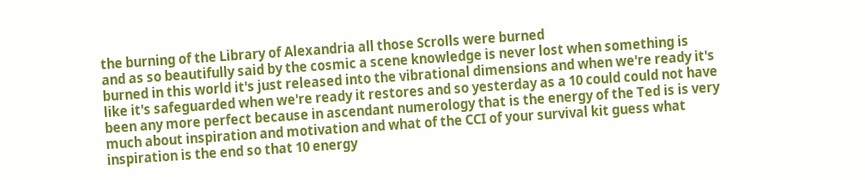the burning of the Library of Alexandria all those Scrolls were burned
and as so beautifully said by the cosmic a scene knowledge is never lost when something is burned in this world it's just released into the vibrational dimensions and when we're ready it's like it's safeguarded when we're ready it restores and so yesterday as a 10 could could not have been any more perfect because in ascendant numerology that is the energy of the Ted is is very much about inspiration and motivation and what of the CCI of your survival kit guess what inspiration is the end so that 10 energy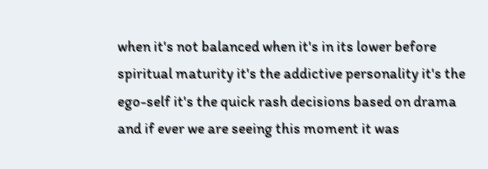when it's not balanced when it's in its lower before spiritual maturity it's the addictive personality it's the ego-self it's the quick rash decisions based on drama and if ever we are seeing this moment it was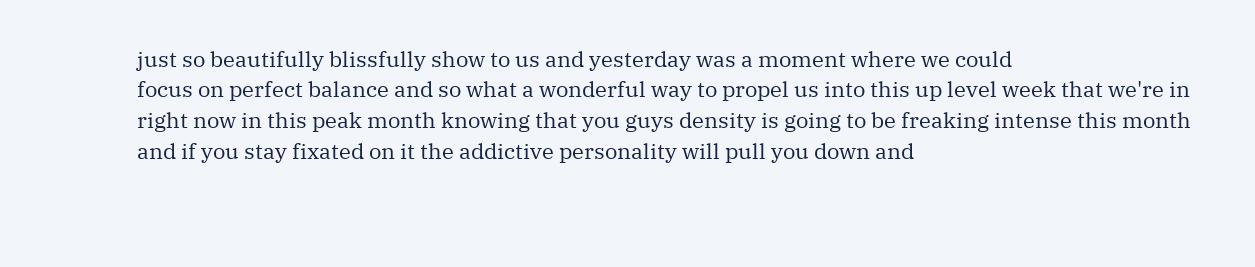just so beautifully blissfully show to us and yesterday was a moment where we could
focus on perfect balance and so what a wonderful way to propel us into this up level week that we're in right now in this peak month knowing that you guys density is going to be freaking intense this month and if you stay fixated on it the addictive personality will pull you down and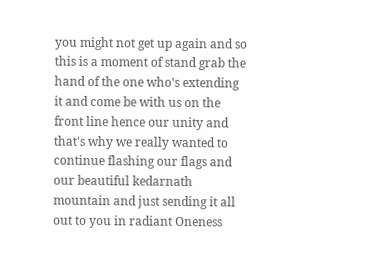you might not get up again and so this is a moment of stand grab the hand of the one who's extending it and come be with us on the front line hence our unity and that's why we really wanted to continue flashing our flags and our beautiful kedarnath mountain and just sending it all out to you in radiant Oneness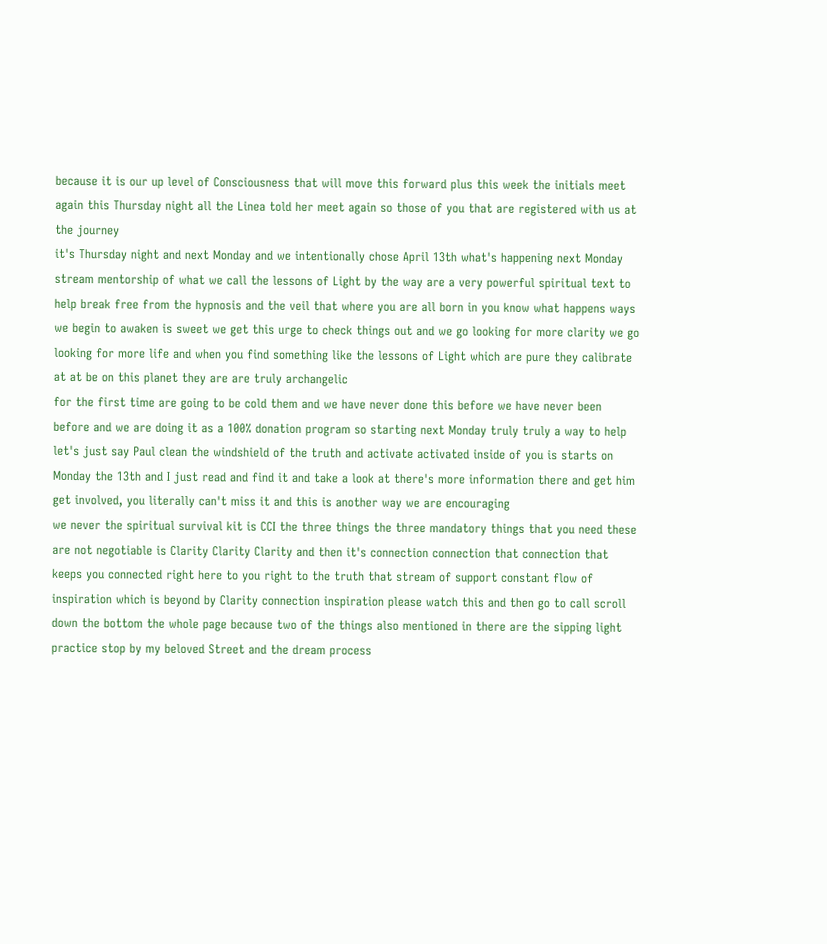because it is our up level of Consciousness that will move this forward plus this week the initials meet again this Thursday night all the Linea told her meet again so those of you that are registered with us at the journey
it's Thursday night and next Monday and we intentionally chose April 13th what's happening next Monday stream mentorship of what we call the lessons of Light by the way are a very powerful spiritual text to help break free from the hypnosis and the veil that where you are all born in you know what happens ways we begin to awaken is sweet we get this urge to check things out and we go looking for more clarity we go looking for more life and when you find something like the lessons of Light which are pure they calibrate at at be on this planet they are are truly archangelic
for the first time are going to be cold them and we have never done this before we have never been before and we are doing it as a 100% donation program so starting next Monday truly truly a way to help let's just say Paul clean the windshield of the truth and activate activated inside of you is starts on Monday the 13th and I just read and find it and take a look at there's more information there and get him get involved, you literally can't miss it and this is another way we are encouraging
we never the spiritual survival kit is CCI the three things the three mandatory things that you need these are not negotiable is Clarity Clarity Clarity and then it's connection connection that connection that keeps you connected right here to you right to the truth that stream of support constant flow of inspiration which is beyond by Clarity connection inspiration please watch this and then go to call scroll down the bottom the whole page because two of the things also mentioned in there are the sipping light practice stop by my beloved Street and the dream process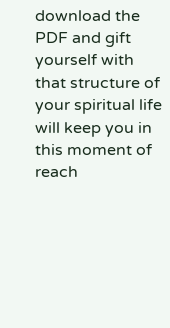download the PDF and gift yourself with that structure of your spiritual life will keep you in this moment of reach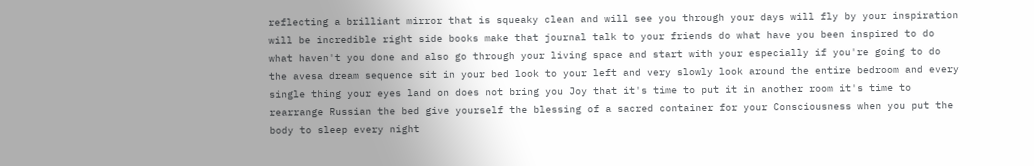reflecting a brilliant mirror that is squeaky clean and will see you through your days will fly by your inspiration will be incredible right side books make that journal talk to your friends do what have you been inspired to do what haven't you done and also go through your living space and start with your especially if you're going to do the avesa dream sequence sit in your bed look to your left and very slowly look around the entire bedroom and every single thing your eyes land on does not bring you Joy that it's time to put it in another room it's time to rearrange Russian the bed give yourself the blessing of a sacred container for your Consciousness when you put the body to sleep every night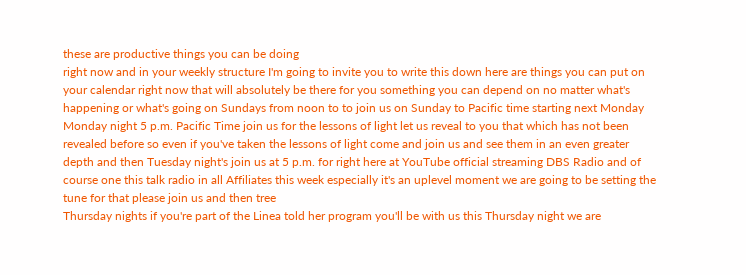these are productive things you can be doing
right now and in your weekly structure I'm going to invite you to write this down here are things you can put on your calendar right now that will absolutely be there for you something you can depend on no matter what's happening or what's going on Sundays from noon to to join us on Sunday to Pacific time starting next Monday Monday night 5 p.m. Pacific Time join us for the lessons of light let us reveal to you that which has not been revealed before so even if you've taken the lessons of light come and join us and see them in an even greater depth and then Tuesday night's join us at 5 p.m. for right here at YouTube official streaming DBS Radio and of course one this talk radio in all Affiliates this week especially it's an uplevel moment we are going to be setting the tune for that please join us and then tree
Thursday nights if you're part of the Linea told her program you'll be with us this Thursday night we are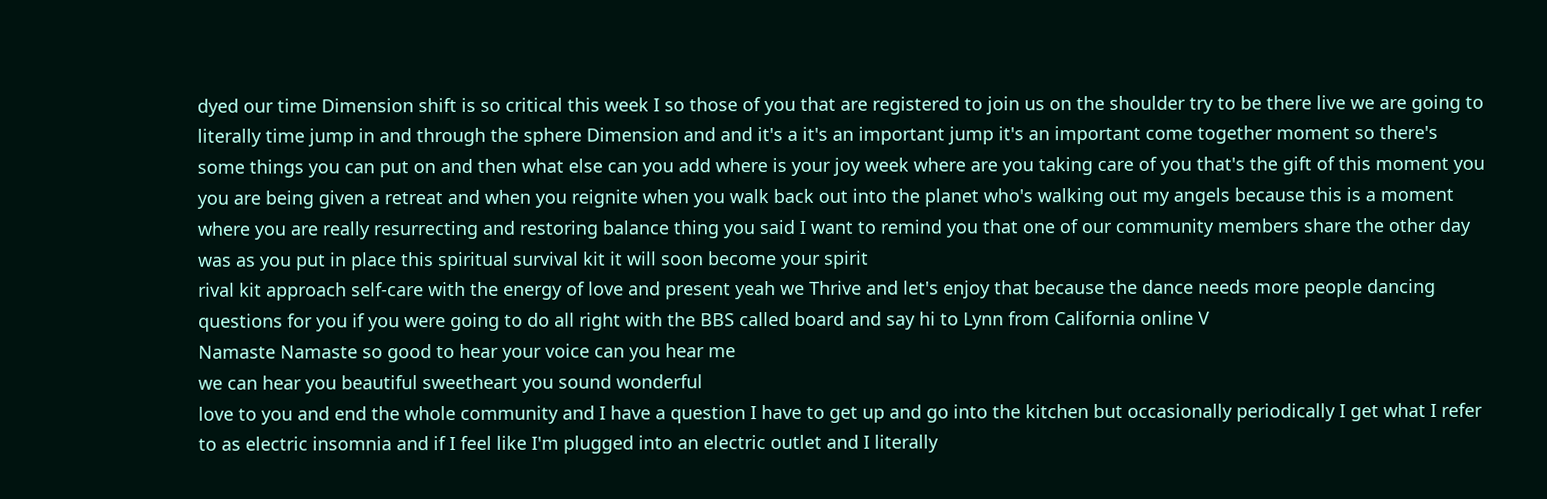dyed our time Dimension shift is so critical this week I so those of you that are registered to join us on the shoulder try to be there live we are going to literally time jump in and through the sphere Dimension and and it's a it's an important jump it's an important come together moment so there's some things you can put on and then what else can you add where is your joy week where are you taking care of you that's the gift of this moment you you are being given a retreat and when you reignite when you walk back out into the planet who's walking out my angels because this is a moment where you are really resurrecting and restoring balance thing you said I want to remind you that one of our community members share the other day was as you put in place this spiritual survival kit it will soon become your spirit
rival kit approach self-care with the energy of love and present yeah we Thrive and let's enjoy that because the dance needs more people dancing questions for you if you were going to do all right with the BBS called board and say hi to Lynn from California online V
Namaste Namaste so good to hear your voice can you hear me
we can hear you beautiful sweetheart you sound wonderful
love to you and end the whole community and I have a question I have to get up and go into the kitchen but occasionally periodically I get what I refer to as electric insomnia and if I feel like I'm plugged into an electric outlet and I literally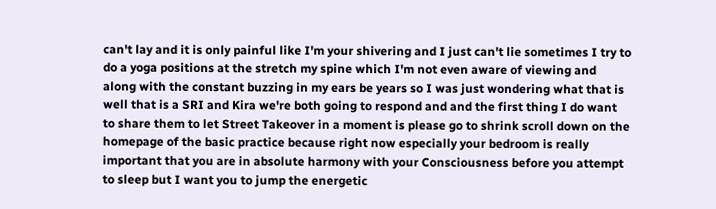can't lay and it is only painful like I'm your shivering and I just can't lie sometimes I try to do a yoga positions at the stretch my spine which I'm not even aware of viewing and along with the constant buzzing in my ears be years so I was just wondering what that is
well that is a SRI and Kira we're both going to respond and and the first thing I do want to share them to let Street Takeover in a moment is please go to shrink scroll down on the homepage of the basic practice because right now especially your bedroom is really important that you are in absolute harmony with your Consciousness before you attempt to sleep but I want you to jump the energetic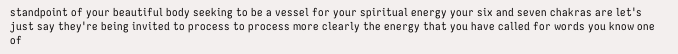standpoint of your beautiful body seeking to be a vessel for your spiritual energy your six and seven chakras are let's just say they're being invited to process to process more clearly the energy that you have called for words you know one of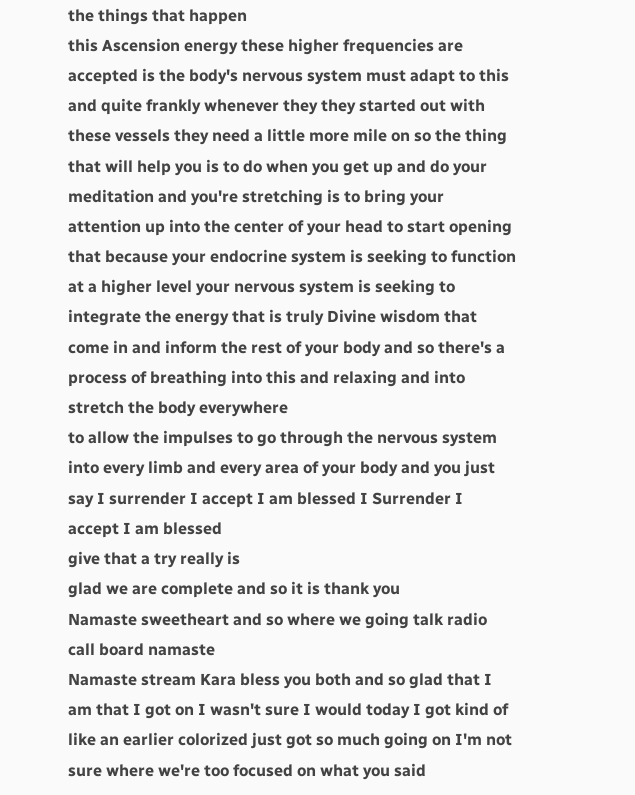the things that happen
this Ascension energy these higher frequencies are accepted is the body's nervous system must adapt to this and quite frankly whenever they they started out with these vessels they need a little more mile on so the thing that will help you is to do when you get up and do your meditation and you're stretching is to bring your attention up into the center of your head to start opening that because your endocrine system is seeking to function at a higher level your nervous system is seeking to integrate the energy that is truly Divine wisdom that come in and inform the rest of your body and so there's a process of breathing into this and relaxing and into stretch the body everywhere
to allow the impulses to go through the nervous system into every limb and every area of your body and you just say I surrender I accept I am blessed I Surrender I accept I am blessed
give that a try really is
glad we are complete and so it is thank you
Namaste sweetheart and so where we going talk radio call board namaste
Namaste stream Kara bless you both and so glad that I am that I got on I wasn't sure I would today I got kind of like an earlier colorized just got so much going on I'm not sure where we're too focused on what you said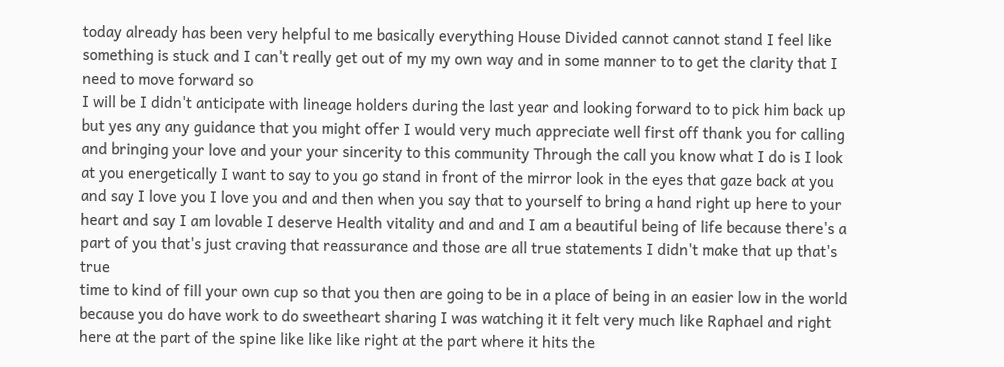today already has been very helpful to me basically everything House Divided cannot cannot stand I feel like something is stuck and I can't really get out of my my own way and in some manner to to get the clarity that I need to move forward so
I will be I didn't anticipate with lineage holders during the last year and looking forward to to pick him back up but yes any any guidance that you might offer I would very much appreciate well first off thank you for calling and bringing your love and your your sincerity to this community Through the call you know what I do is I look at you energetically I want to say to you go stand in front of the mirror look in the eyes that gaze back at you and say I love you I love you and and then when you say that to yourself to bring a hand right up here to your heart and say I am lovable I deserve Health vitality and and and I am a beautiful being of life because there's a part of you that's just craving that reassurance and those are all true statements I didn't make that up that's true
time to kind of fill your own cup so that you then are going to be in a place of being in an easier low in the world because you do have work to do sweetheart sharing I was watching it it felt very much like Raphael and right here at the part of the spine like like like right at the part where it hits the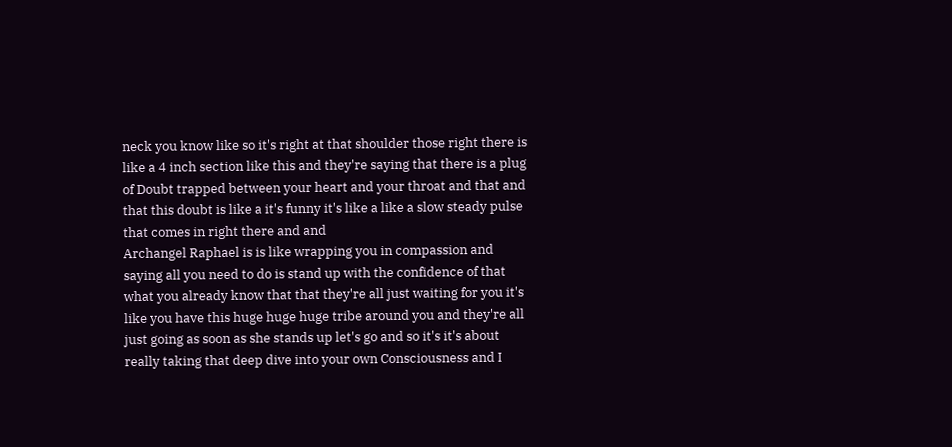neck you know like so it's right at that shoulder those right there is like a 4 inch section like this and they're saying that there is a plug of Doubt trapped between your heart and your throat and that and that this doubt is like a it's funny it's like a like a slow steady pulse that comes in right there and and
Archangel Raphael is is like wrapping you in compassion and saying all you need to do is stand up with the confidence of that what you already know that that they're all just waiting for you it's like you have this huge huge huge tribe around you and they're all just going as soon as she stands up let's go and so it's it's about really taking that deep dive into your own Consciousness and I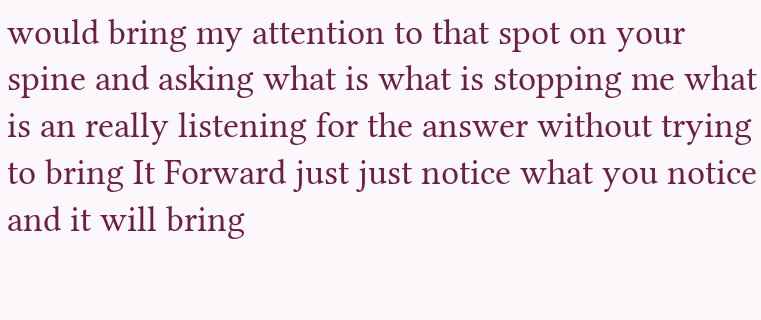would bring my attention to that spot on your spine and asking what is what is stopping me what is an really listening for the answer without trying to bring It Forward just just notice what you notice and it will bring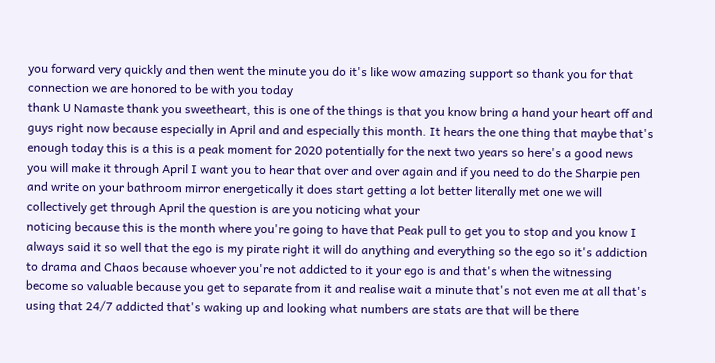you forward very quickly and then went the minute you do it's like wow amazing support so thank you for that connection we are honored to be with you today
thank U Namaste thank you sweetheart, this is one of the things is that you know bring a hand your heart off and guys right now because especially in April and and especially this month. It hears the one thing that maybe that's enough today this is a this is a peak moment for 2020 potentially for the next two years so here's a good news you will make it through April I want you to hear that over and over again and if you need to do the Sharpie pen and write on your bathroom mirror energetically it does start getting a lot better literally met one we will collectively get through April the question is are you noticing what your
noticing because this is the month where you're going to have that Peak pull to get you to stop and you know I always said it so well that the ego is my pirate right it will do anything and everything so the ego so it's addiction to drama and Chaos because whoever you're not addicted to it your ego is and that's when the witnessing become so valuable because you get to separate from it and realise wait a minute that's not even me at all that's using that 24/7 addicted that's waking up and looking what numbers are stats are that will be there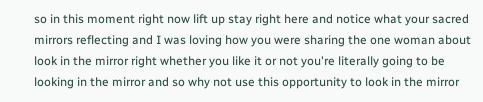so in this moment right now lift up stay right here and notice what your sacred mirrors reflecting and I was loving how you were sharing the one woman about look in the mirror right whether you like it or not you're literally going to be looking in the mirror and so why not use this opportunity to look in the mirror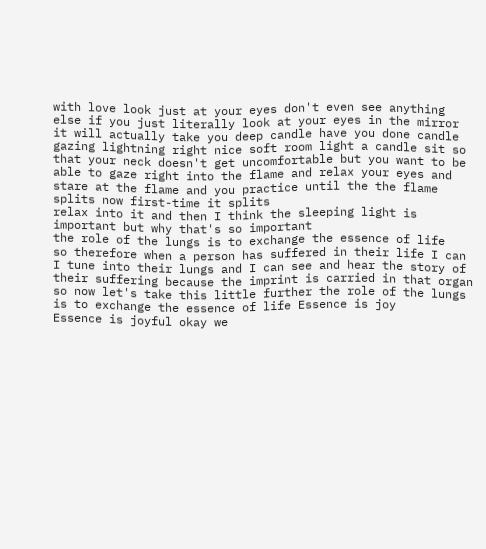with love look just at your eyes don't even see anything else if you just literally look at your eyes in the mirror it will actually take you deep candle have you done candle gazing lightning right nice soft room light a candle sit so that your neck doesn't get uncomfortable but you want to be able to gaze right into the flame and relax your eyes and stare at the flame and you practice until the the flame splits now first-time it splits
relax into it and then I think the sleeping light is important but why that's so important
the role of the lungs is to exchange the essence of life
so therefore when a person has suffered in their life I can I tune into their lungs and I can see and hear the story of their suffering because the imprint is carried in that organ so now let's take this little further the role of the lungs is to exchange the essence of life Essence is joy
Essence is joyful okay we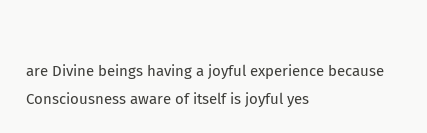are Divine beings having a joyful experience because Consciousness aware of itself is joyful yes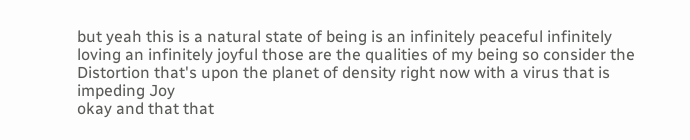but yeah this is a natural state of being is an infinitely peaceful infinitely loving an infinitely joyful those are the qualities of my being so consider the Distortion that's upon the planet of density right now with a virus that is impeding Joy
okay and that that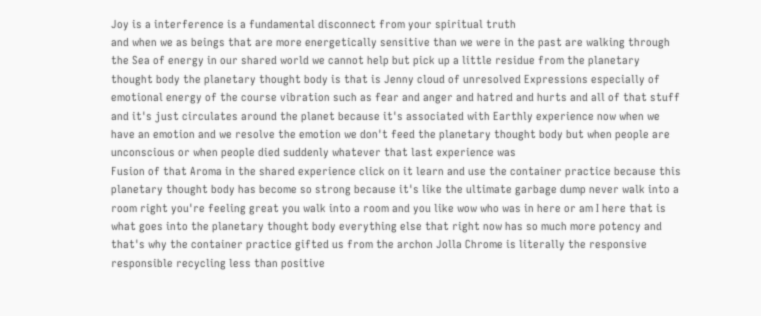Joy is a interference is a fundamental disconnect from your spiritual truth
and when we as beings that are more energetically sensitive than we were in the past are walking through the Sea of energy in our shared world we cannot help but pick up a little residue from the planetary thought body the planetary thought body is that is Jenny cloud of unresolved Expressions especially of emotional energy of the course vibration such as fear and anger and hatred and hurts and all of that stuff and it's just circulates around the planet because it's associated with Earthly experience now when we have an emotion and we resolve the emotion we don't feed the planetary thought body but when people are unconscious or when people died suddenly whatever that last experience was
Fusion of that Aroma in the shared experience click on it learn and use the container practice because this planetary thought body has become so strong because it's like the ultimate garbage dump never walk into a room right you're feeling great you walk into a room and you like wow who was in here or am I here that is what goes into the planetary thought body everything else that right now has so much more potency and that's why the container practice gifted us from the archon Jolla Chrome is literally the responsive responsible recycling less than positive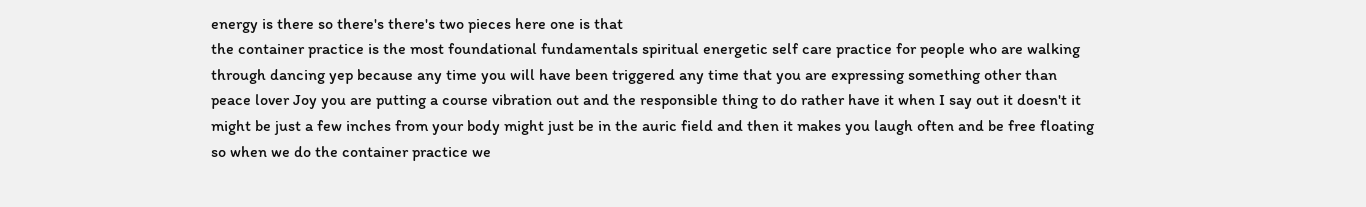energy is there so there's there's two pieces here one is that
the container practice is the most foundational fundamentals spiritual energetic self care practice for people who are walking through dancing yep because any time you will have been triggered any time that you are expressing something other than peace lover Joy you are putting a course vibration out and the responsible thing to do rather have it when I say out it doesn't it might be just a few inches from your body might just be in the auric field and then it makes you laugh often and be free floating so when we do the container practice we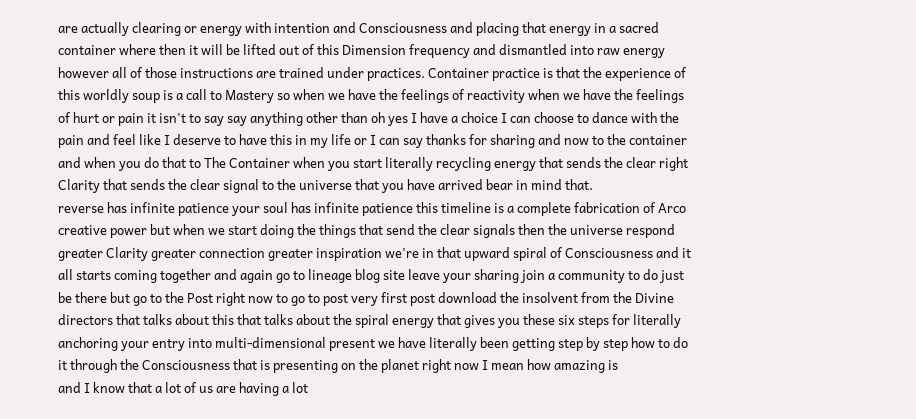are actually clearing or energy with intention and Consciousness and placing that energy in a sacred container where then it will be lifted out of this Dimension frequency and dismantled into raw energy
however all of those instructions are trained under practices. Container practice is that the experience of this worldly soup is a call to Mastery so when we have the feelings of reactivity when we have the feelings of hurt or pain it isn't to say say anything other than oh yes I have a choice I can choose to dance with the pain and feel like I deserve to have this in my life or I can say thanks for sharing and now to the container and when you do that to The Container when you start literally recycling energy that sends the clear right Clarity that sends the clear signal to the universe that you have arrived bear in mind that.
reverse has infinite patience your soul has infinite patience this timeline is a complete fabrication of Arco creative power but when we start doing the things that send the clear signals then the universe respond greater Clarity greater connection greater inspiration we're in that upward spiral of Consciousness and it all starts coming together and again go to lineage blog site leave your sharing join a community to do just be there but go to the Post right now to go to post very first post download the insolvent from the Divine directors that talks about this that talks about the spiral energy that gives you these six steps for literally anchoring your entry into multi-dimensional present we have literally been getting step by step how to do it through the Consciousness that is presenting on the planet right now I mean how amazing is
and I know that a lot of us are having a lot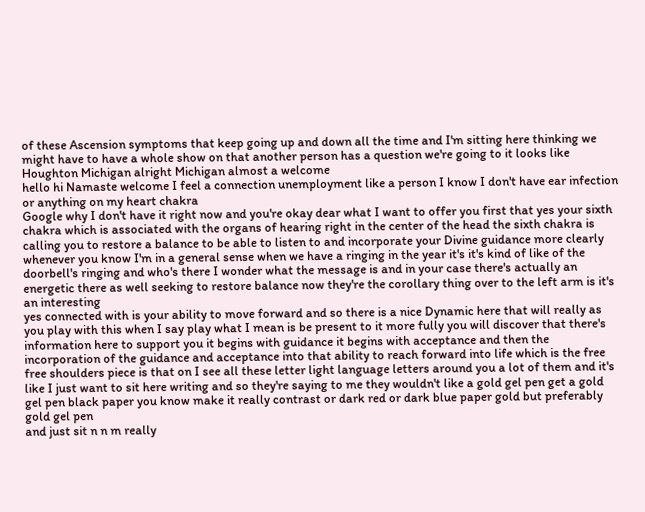of these Ascension symptoms that keep going up and down all the time and I'm sitting here thinking we might have to have a whole show on that another person has a question we're going to it looks like Houghton Michigan alright Michigan almost a welcome
hello hi Namaste welcome I feel a connection unemployment like a person I know I don't have ear infection or anything on my heart chakra
Google why I don't have it right now and you're okay dear what I want to offer you first that yes your sixth chakra which is associated with the organs of hearing right in the center of the head the sixth chakra is calling you to restore a balance to be able to listen to and incorporate your Divine guidance more clearly whenever you know I'm in a general sense when we have a ringing in the year it's it's kind of like of the doorbell's ringing and who's there I wonder what the message is and in your case there's actually an energetic there as well seeking to restore balance now they're the corollary thing over to the left arm is it's an interesting
yes connected with is your ability to move forward and so there is a nice Dynamic here that will really as you play with this when I say play what I mean is be present to it more fully you will discover that there's information here to support you it begins with guidance it begins with acceptance and then the incorporation of the guidance and acceptance into that ability to reach forward into life which is the free free shoulders piece is that on I see all these letter light language letters around you a lot of them and it's like I just want to sit here writing and so they're saying to me they wouldn't like a gold gel pen get a gold gel pen black paper you know make it really contrast or dark red or dark blue paper gold but preferably gold gel pen
and just sit n n m really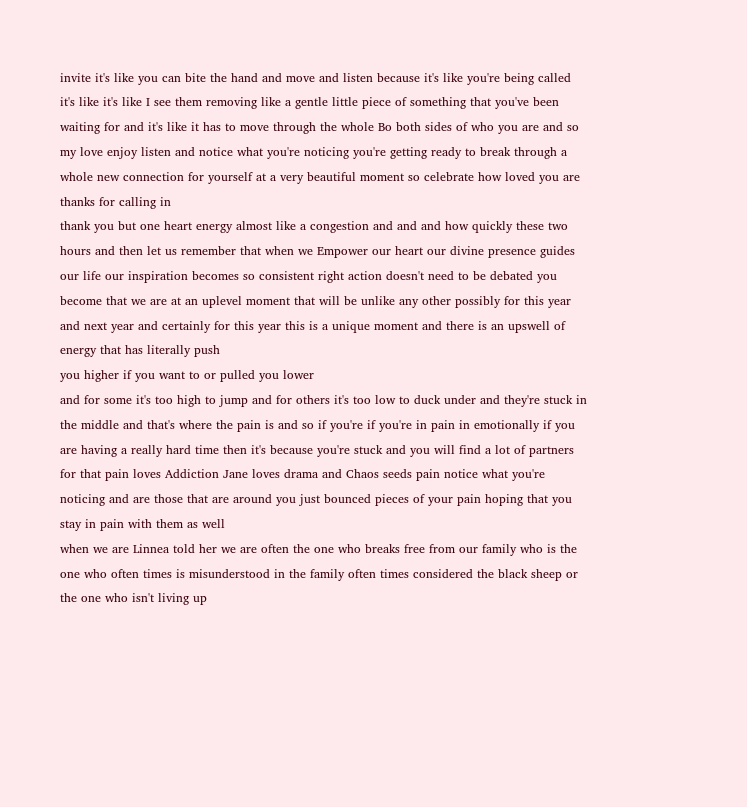invite it's like you can bite the hand and move and listen because it's like you're being called it's like it's like I see them removing like a gentle little piece of something that you've been waiting for and it's like it has to move through the whole Bo both sides of who you are and so my love enjoy listen and notice what you're noticing you're getting ready to break through a whole new connection for yourself at a very beautiful moment so celebrate how loved you are thanks for calling in
thank you but one heart energy almost like a congestion and and and how quickly these two hours and then let us remember that when we Empower our heart our divine presence guides our life our inspiration becomes so consistent right action doesn't need to be debated you become that we are at an uplevel moment that will be unlike any other possibly for this year and next year and certainly for this year this is a unique moment and there is an upswell of energy that has literally push
you higher if you want to or pulled you lower
and for some it's too high to jump and for others it's too low to duck under and they're stuck in the middle and that's where the pain is and so if you're if you're in pain in emotionally if you are having a really hard time then it's because you're stuck and you will find a lot of partners for that pain loves Addiction Jane loves drama and Chaos seeds pain notice what you're noticing and are those that are around you just bounced pieces of your pain hoping that you stay in pain with them as well
when we are Linnea told her we are often the one who breaks free from our family who is the one who often times is misunderstood in the family often times considered the black sheep or the one who isn't living up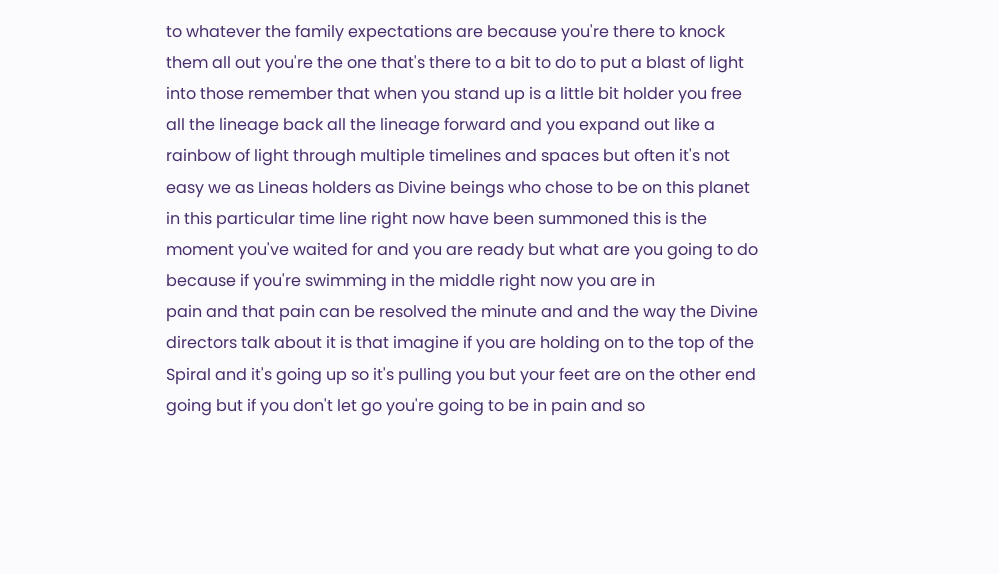to whatever the family expectations are because you're there to knock them all out you're the one that's there to a bit to do to put a blast of light into those remember that when you stand up is a little bit holder you free all the lineage back all the lineage forward and you expand out like a rainbow of light through multiple timelines and spaces but often it's not easy we as Lineas holders as Divine beings who chose to be on this planet in this particular time line right now have been summoned this is the moment you've waited for and you are ready but what are you going to do because if you're swimming in the middle right now you are in
pain and that pain can be resolved the minute and and the way the Divine directors talk about it is that imagine if you are holding on to the top of the Spiral and it's going up so it's pulling you but your feet are on the other end going but if you don't let go you're going to be in pain and so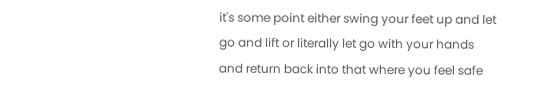it's some point either swing your feet up and let go and lift or literally let go with your hands and return back into that where you feel safe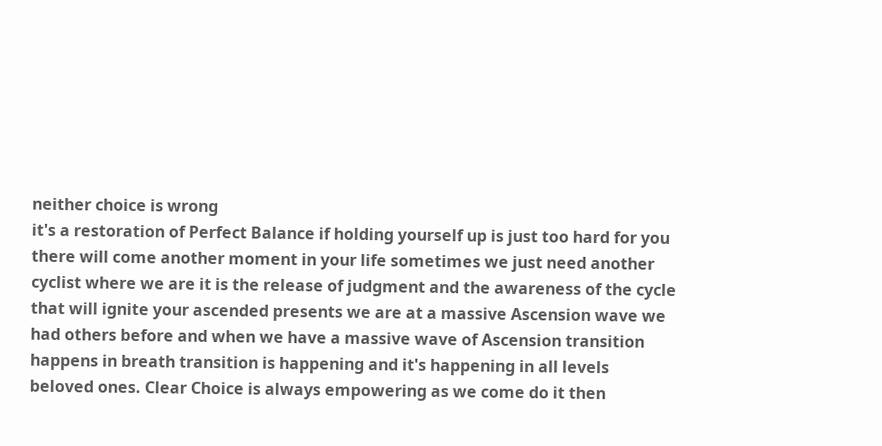neither choice is wrong
it's a restoration of Perfect Balance if holding yourself up is just too hard for you there will come another moment in your life sometimes we just need another cyclist where we are it is the release of judgment and the awareness of the cycle that will ignite your ascended presents we are at a massive Ascension wave we had others before and when we have a massive wave of Ascension transition happens in breath transition is happening and it's happening in all levels
beloved ones. Clear Choice is always empowering as we come do it then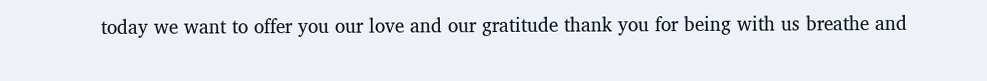today we want to offer you our love and our gratitude thank you for being with us breathe and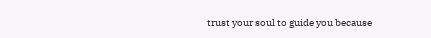trust your soul to guide you because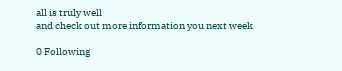all is truly well
and check out more information you next week

0 Following